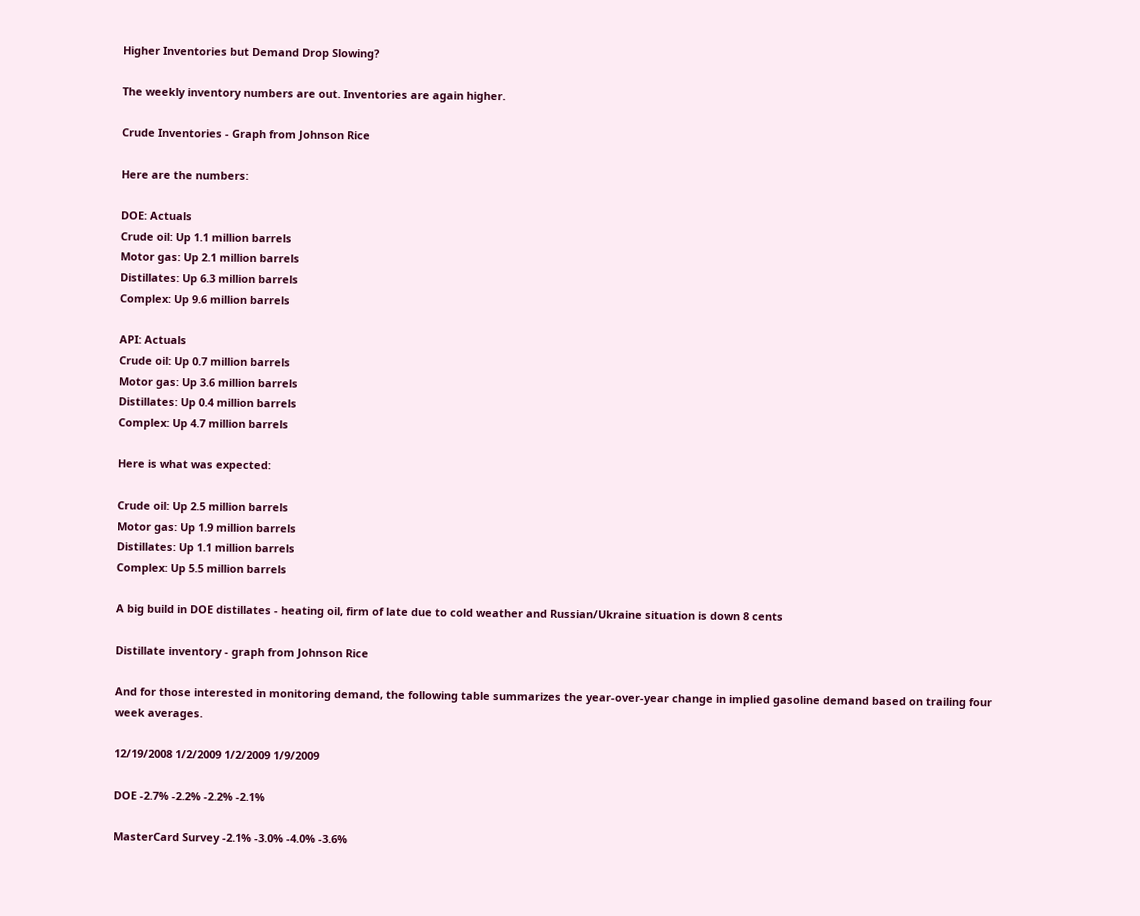Higher Inventories but Demand Drop Slowing?

The weekly inventory numbers are out. Inventories are again higher.

Crude Inventories - Graph from Johnson Rice

Here are the numbers:

DOE: Actuals
Crude oil: Up 1.1 million barrels
Motor gas: Up 2.1 million barrels
Distillates: Up 6.3 million barrels
Complex: Up 9.6 million barrels

API: Actuals
Crude oil: Up 0.7 million barrels
Motor gas: Up 3.6 million barrels
Distillates: Up 0.4 million barrels
Complex: Up 4.7 million barrels

Here is what was expected:

Crude oil: Up 2.5 million barrels
Motor gas: Up 1.9 million barrels
Distillates: Up 1.1 million barrels
Complex: Up 5.5 million barrels

A big build in DOE distillates - heating oil, firm of late due to cold weather and Russian/Ukraine situation is down 8 cents

Distillate inventory - graph from Johnson Rice

And for those interested in monitoring demand, the following table summarizes the year-over-year change in implied gasoline demand based on trailing four week averages.

12/19/2008 1/2/2009 1/2/2009 1/9/2009

DOE -2.7% -2.2% -2.2% -2.1%

MasterCard Survey -2.1% -3.0% -4.0% -3.6%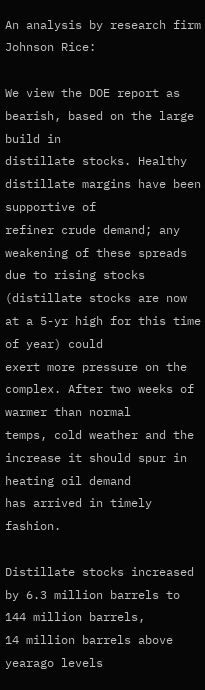An analysis by research firm Johnson Rice:

We view the DOE report as bearish, based on the large build in
distillate stocks. Healthy distillate margins have been supportive of
refiner crude demand; any weakening of these spreads due to rising stocks
(distillate stocks are now at a 5-yr high for this time of year) could
exert more pressure on the complex. After two weeks of warmer than normal
temps, cold weather and the increase it should spur in heating oil demand
has arrived in timely fashion.

Distillate stocks increased by 6.3 million barrels to 144 million barrels,
14 million barrels above yearago levels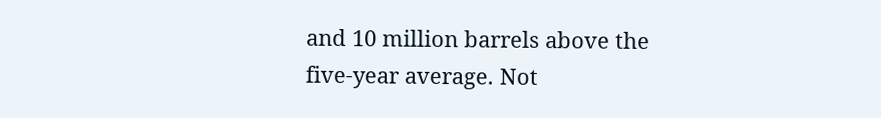and 10 million barrels above the
five-year average. Not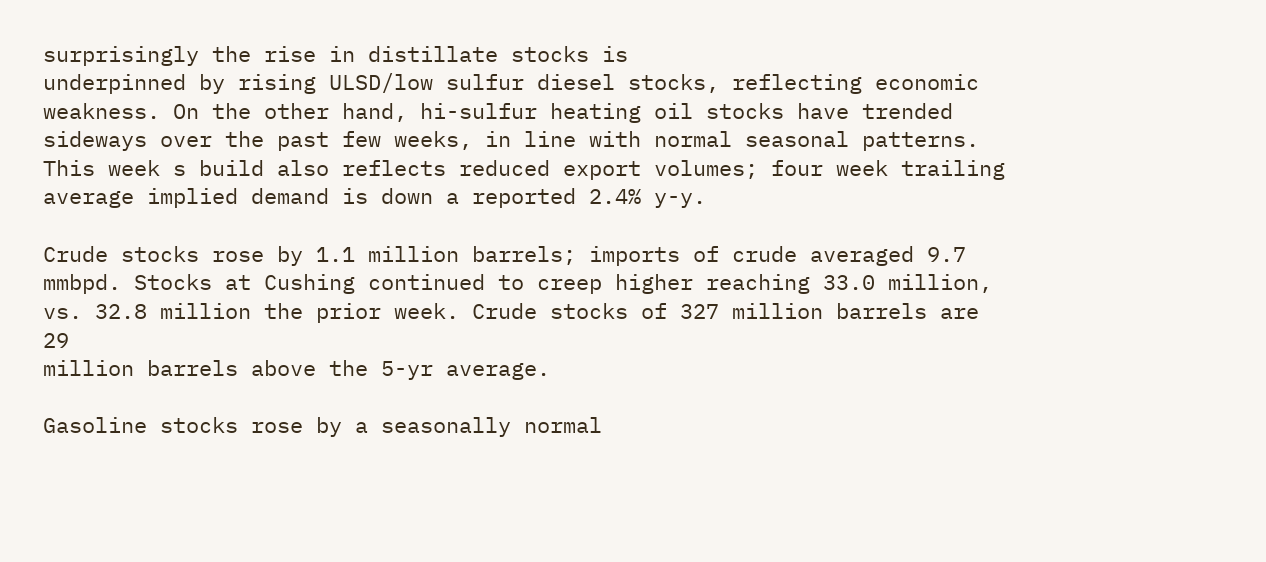surprisingly the rise in distillate stocks is
underpinned by rising ULSD/low sulfur diesel stocks, reflecting economic
weakness. On the other hand, hi-sulfur heating oil stocks have trended
sideways over the past few weeks, in line with normal seasonal patterns.
This week s build also reflects reduced export volumes; four week trailing
average implied demand is down a reported 2.4% y-y.

Crude stocks rose by 1.1 million barrels; imports of crude averaged 9.7
mmbpd. Stocks at Cushing continued to creep higher reaching 33.0 million,
vs. 32.8 million the prior week. Crude stocks of 327 million barrels are 29
million barrels above the 5-yr average.

Gasoline stocks rose by a seasonally normal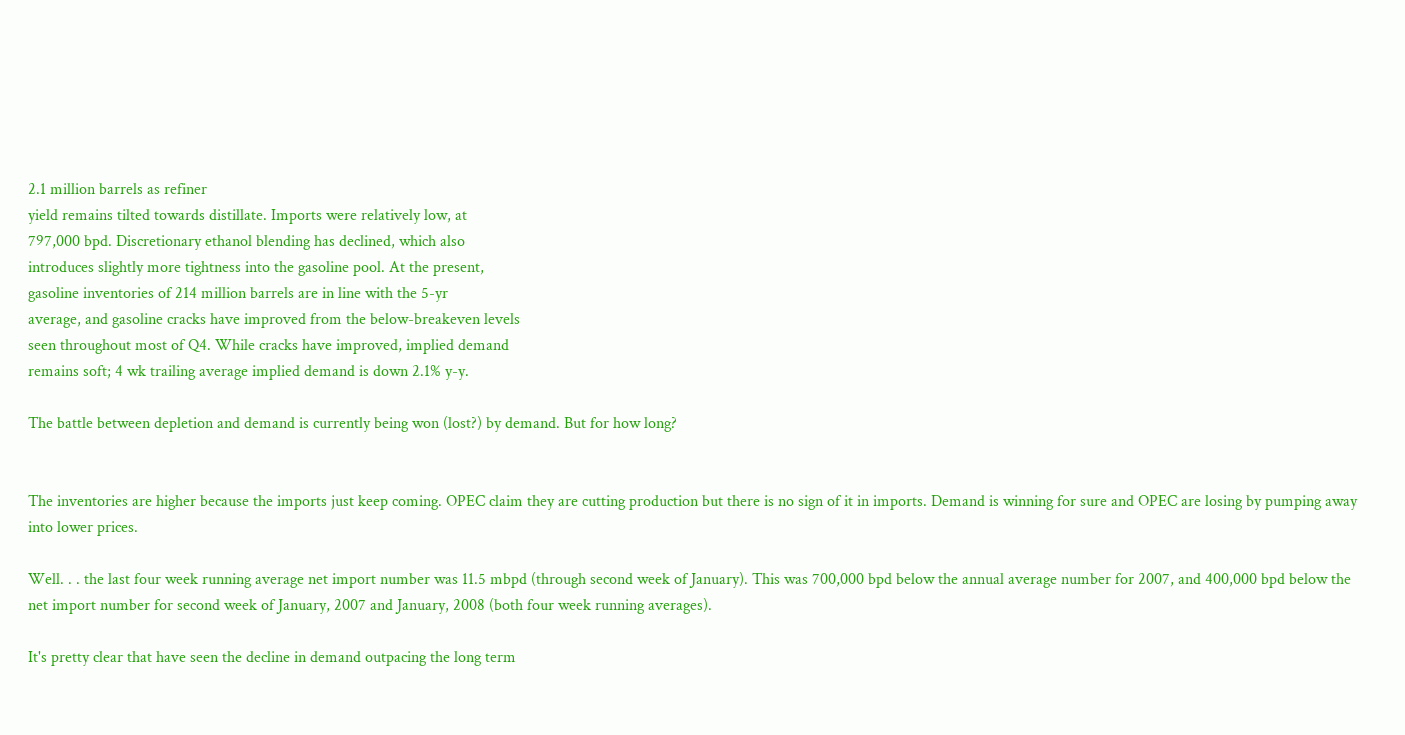2.1 million barrels as refiner
yield remains tilted towards distillate. Imports were relatively low, at
797,000 bpd. Discretionary ethanol blending has declined, which also
introduces slightly more tightness into the gasoline pool. At the present,
gasoline inventories of 214 million barrels are in line with the 5-yr
average, and gasoline cracks have improved from the below-breakeven levels
seen throughout most of Q4. While cracks have improved, implied demand
remains soft; 4 wk trailing average implied demand is down 2.1% y-y.

The battle between depletion and demand is currently being won (lost?) by demand. But for how long?


The inventories are higher because the imports just keep coming. OPEC claim they are cutting production but there is no sign of it in imports. Demand is winning for sure and OPEC are losing by pumping away into lower prices.

Well. . . the last four week running average net import number was 11.5 mbpd (through second week of January). This was 700,000 bpd below the annual average number for 2007, and 400,000 bpd below the net import number for second week of January, 2007 and January, 2008 (both four week running averages).

It's pretty clear that have seen the decline in demand outpacing the long term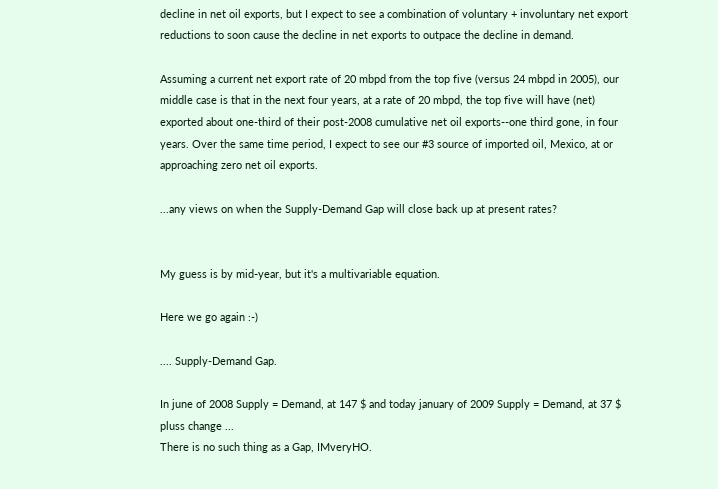decline in net oil exports, but I expect to see a combination of voluntary + involuntary net export reductions to soon cause the decline in net exports to outpace the decline in demand.

Assuming a current net export rate of 20 mbpd from the top five (versus 24 mbpd in 2005), our middle case is that in the next four years, at a rate of 20 mbpd, the top five will have (net) exported about one-third of their post-2008 cumulative net oil exports--one third gone, in four years. Over the same time period, I expect to see our #3 source of imported oil, Mexico, at or approaching zero net oil exports.

...any views on when the Supply-Demand Gap will close back up at present rates?


My guess is by mid-year, but it's a multivariable equation.

Here we go again :-)

.... Supply-Demand Gap.

In june of 2008 Supply = Demand, at 147 $ and today january of 2009 Supply = Demand, at 37 $ pluss change ...
There is no such thing as a Gap, IMveryHO.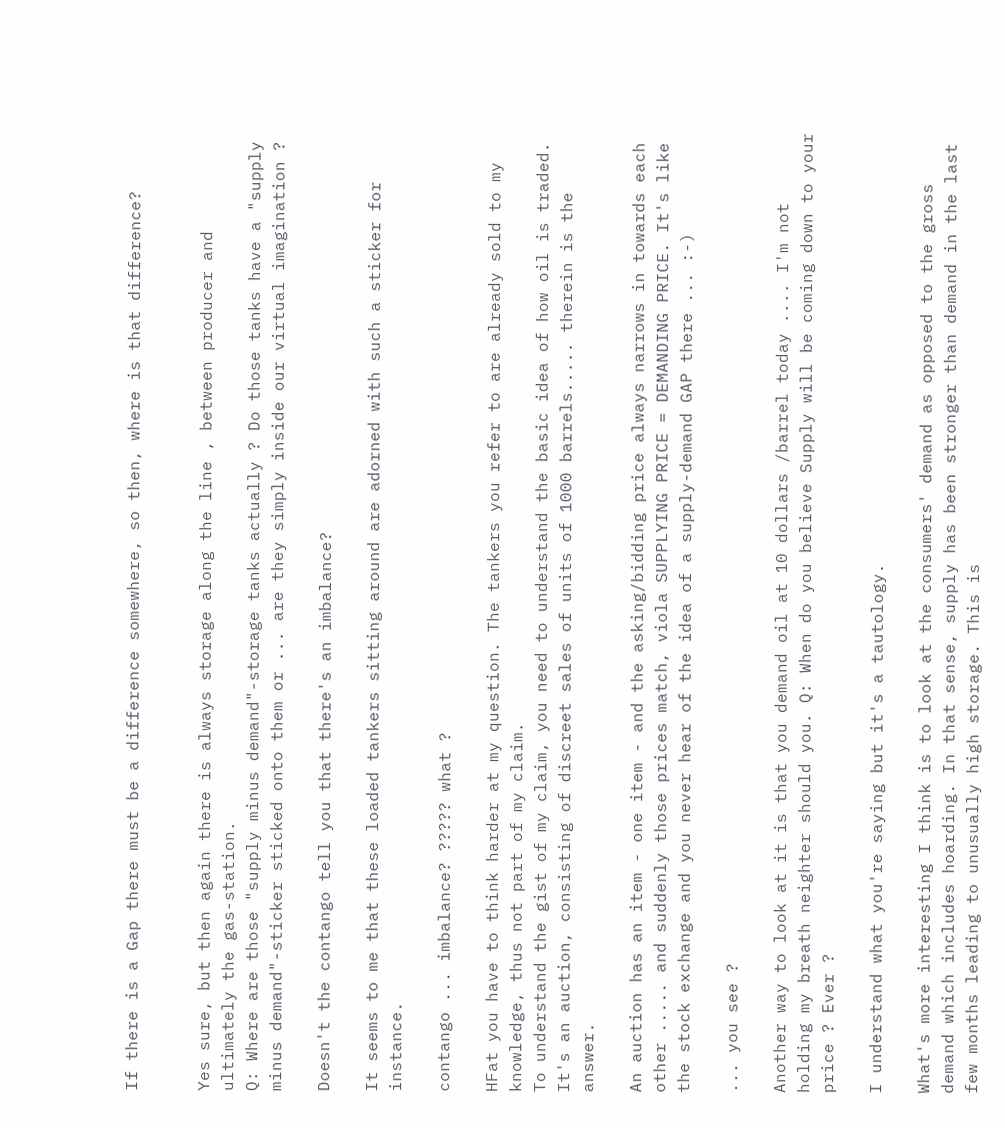If there is a Gap there must be a difference somewhere, so then, where is that difference?


Yes sure, but then again there is always storage along the line , between producer and ultimately the gas-station.
Q: Where are those "supply minus demand"-storage tanks actually ? Do those tanks have a "supply minus demand"-sticker sticked onto them or ... are they simply inside our virtual imagination ?

Doesn't the contango tell you that there's an imbalance?

It seems to me that these loaded tankers sitting around are adorned with such a sticker for instance.

contango ... imbalance? ????? what ?

HFat you have to think harder at my question. The tankers you refer to are already sold to my knowledge, thus not part of my claim.
To understand the gist of my claim, you need to understand the basic idea of how oil is traded. It's an auction, consisting of discreet sales of units of 1000 barrels..... therein is the answer.

An auction has an item - one item - and the asking/bidding price always narrows in towards each other ..... and suddenly those prices match, viola SUPPLYING PRICE = DEMANDING PRICE. It's like the stock exchange and you never hear of the idea of a supply-demand GAP there ... :-)

... you see ?

Another way to look at it is that you demand oil at 10 dollars /barrel today .... I'm not holding my breath neighter should you. Q: When do you believe Supply will be coming down to your price ? Ever ?

I understand what you're saying but it's a tautology.

What's more interesting I think is to look at the consumers' demand as opposed to the gross demand which includes hoarding. In that sense, supply has been stronger than demand in the last few months leading to unusually high storage. This is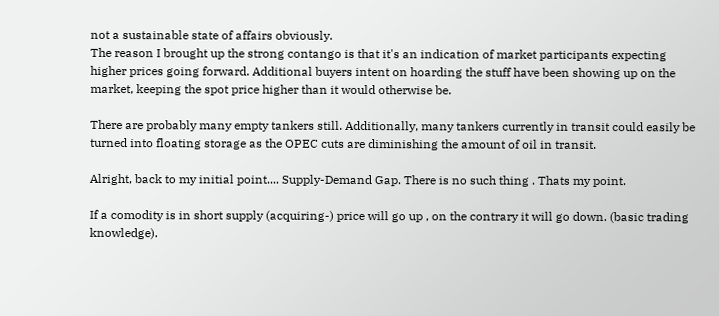not a sustainable state of affairs obviously.
The reason I brought up the strong contango is that it's an indication of market participants expecting higher prices going forward. Additional buyers intent on hoarding the stuff have been showing up on the market, keeping the spot price higher than it would otherwise be.

There are probably many empty tankers still. Additionally, many tankers currently in transit could easily be turned into floating storage as the OPEC cuts are diminishing the amount of oil in transit.

Alright, back to my initial point.... Supply-Demand Gap. There is no such thing . Thats my point.

If a comodity is in short supply (acquiring-) price will go up , on the contrary it will go down. (basic trading knowledge).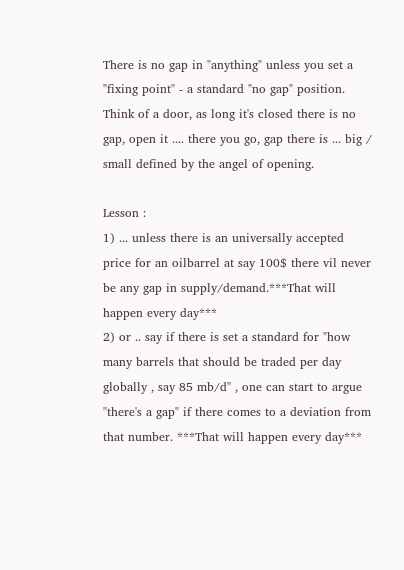There is no gap in "anything" unless you set a "fixing point" - a standard "no gap" position. Think of a door, as long it's closed there is no gap, open it .... there you go, gap there is ... big / small defined by the angel of opening.

Lesson :
1) ... unless there is an universally accepted price for an oilbarrel at say 100$ there vil never be any gap in supply/demand.***That will happen every day***
2) or .. say if there is set a standard for "how many barrels that should be traded per day globally , say 85 mb/d" , one can start to argue "there's a gap" if there comes to a deviation from that number. ***That will happen every day***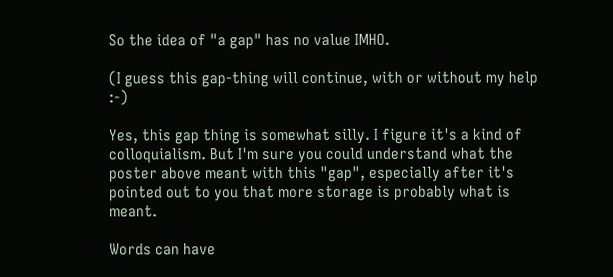So the idea of "a gap" has no value IMHO.

(I guess this gap-thing will continue, with or without my help :-)

Yes, this gap thing is somewhat silly. I figure it's a kind of colloquialism. But I'm sure you could understand what the poster above meant with this "gap", especially after it's pointed out to you that more storage is probably what is meant.

Words can have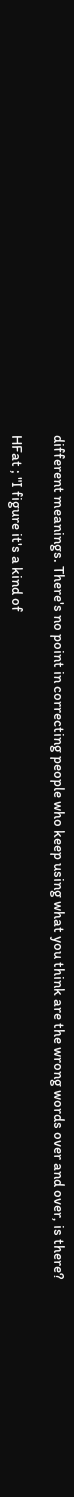different meanings. There's no point in correcting people who keep using what you think are the wrong words over and over, is there?

HFat ; "I figure it's a kind of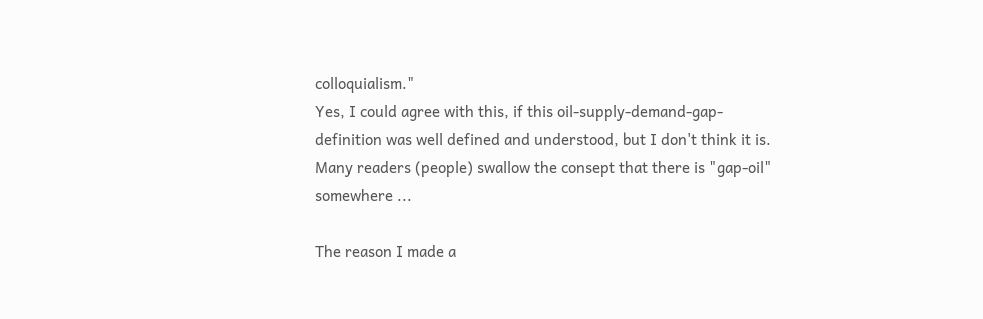colloquialism."
Yes, I could agree with this, if this oil-supply-demand-gap-definition was well defined and understood, but I don't think it is. Many readers (people) swallow the consept that there is "gap-oil" somewhere ...

The reason I made a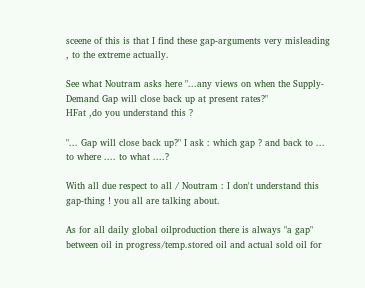sceene of this is that I find these gap-arguments very misleading , to the extreme actually.

See what Noutram asks here "...any views on when the Supply-Demand Gap will close back up at present rates?"
HFat ,do you understand this ?

"... Gap will close back up?" I ask : which gap ? and back to ... to where .... to what ....?

With all due respect to all / Noutram : I don't understand this gap-thing ! you all are talking about.

As for all daily global oilproduction there is always "a gap" between oil in progress/temp.stored oil and actual sold oil for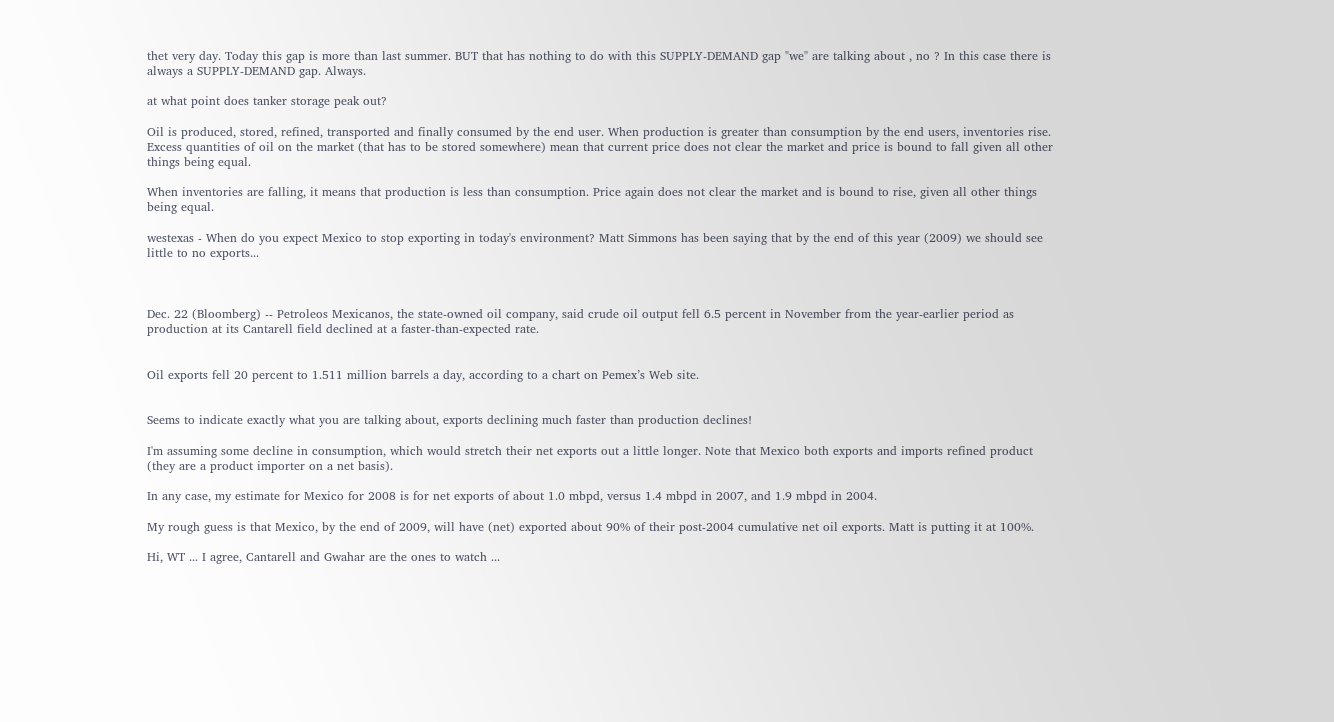thet very day. Today this gap is more than last summer. BUT that has nothing to do with this SUPPLY-DEMAND gap "we" are talking about , no ? In this case there is always a SUPPLY-DEMAND gap. Always.

at what point does tanker storage peak out?

Oil is produced, stored, refined, transported and finally consumed by the end user. When production is greater than consumption by the end users, inventories rise. Excess quantities of oil on the market (that has to be stored somewhere) mean that current price does not clear the market and price is bound to fall given all other things being equal.

When inventories are falling, it means that production is less than consumption. Price again does not clear the market and is bound to rise, given all other things being equal.

westexas - When do you expect Mexico to stop exporting in today's environment? Matt Simmons has been saying that by the end of this year (2009) we should see little to no exports...



Dec. 22 (Bloomberg) -- Petroleos Mexicanos, the state-owned oil company, said crude oil output fell 6.5 percent in November from the year-earlier period as production at its Cantarell field declined at a faster-than-expected rate.


Oil exports fell 20 percent to 1.511 million barrels a day, according to a chart on Pemex’s Web site.


Seems to indicate exactly what you are talking about, exports declining much faster than production declines!

I'm assuming some decline in consumption, which would stretch their net exports out a little longer. Note that Mexico both exports and imports refined product (they are a product importer on a net basis).

In any case, my estimate for Mexico for 2008 is for net exports of about 1.0 mbpd, versus 1.4 mbpd in 2007, and 1.9 mbpd in 2004.

My rough guess is that Mexico, by the end of 2009, will have (net) exported about 90% of their post-2004 cumulative net oil exports. Matt is putting it at 100%.

Hi, WT ... I agree, Cantarell and Gwahar are the ones to watch ...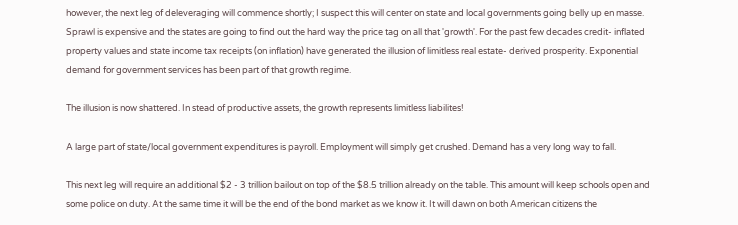however, the next leg of deleveraging will commence shortly; I suspect this will center on state and local governments going belly up en masse. Sprawl is expensive and the states are going to find out the hard way the price tag on all that 'growth'. For the past few decades credit- inflated property values and state income tax receipts (on inflation) have generated the illusion of limitless real estate- derived prosperity. Exponential demand for government services has been part of that growth regime.

The illusion is now shattered. In stead of productive assets, the growth represents limitless liabilites!

A large part of state/local government expenditures is payroll. Employment will simply get crushed. Demand has a very long way to fall.

This next leg will require an additional $2 - 3 trillion bailout on top of the $8.5 trillion already on the table. This amount will keep schools open and some police on duty. At the same time it will be the end of the bond market as we know it. It will dawn on both American citizens the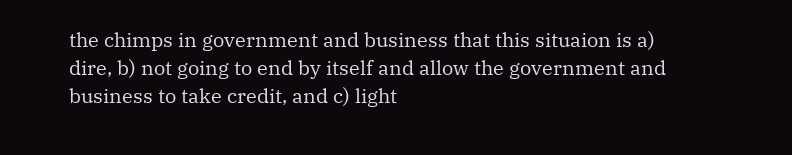the chimps in government and business that this situaion is a) dire, b) not going to end by itself and allow the government and business to take credit, and c) light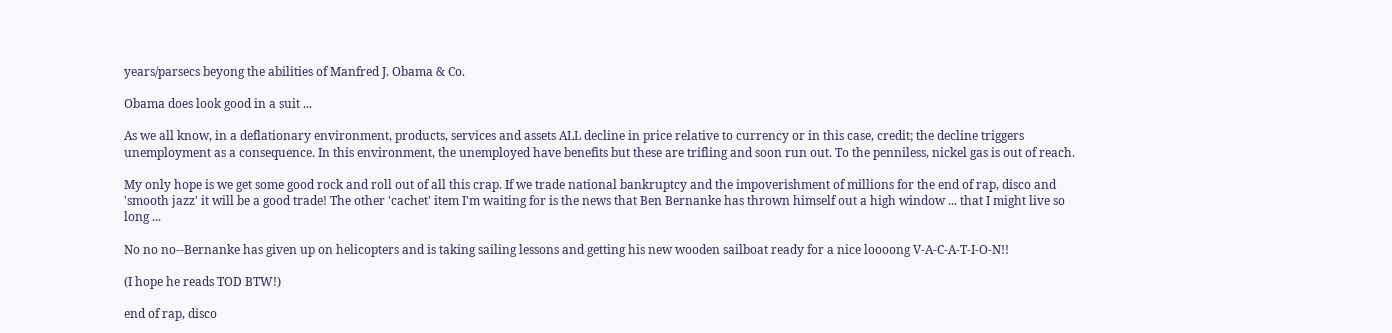years/parsecs beyong the abilities of Manfred J. Obama & Co.

Obama does look good in a suit ...

As we all know, in a deflationary environment, products, services and assets ALL decline in price relative to currency or in this case, credit; the decline triggers unemployment as a consequence. In this environment, the unemployed have benefits but these are trifling and soon run out. To the penniless, nickel gas is out of reach.

My only hope is we get some good rock and roll out of all this crap. If we trade national bankruptcy and the impoverishment of millions for the end of rap, disco and 'smooth jazz' it will be a good trade! The other 'cachet' item I'm waiting for is the news that Ben Bernanke has thrown himself out a high window ... that I might live so long ...

No no no--Bernanke has given up on helicopters and is taking sailing lessons and getting his new wooden sailboat ready for a nice loooong V-A-C-A-T-I-O-N!!

(I hope he reads TOD BTW!)

end of rap, disco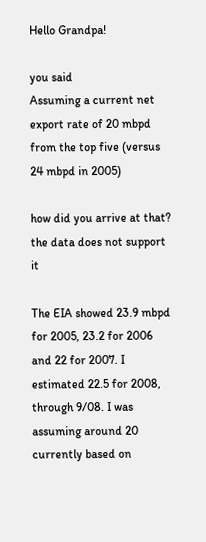Hello Grandpa!

you said
Assuming a current net export rate of 20 mbpd from the top five (versus 24 mbpd in 2005)

how did you arrive at that?
the data does not support it

The EIA showed 23.9 mbpd for 2005, 23.2 for 2006 and 22 for 2007. I estimated 22.5 for 2008, through 9/08. I was assuming around 20 currently based on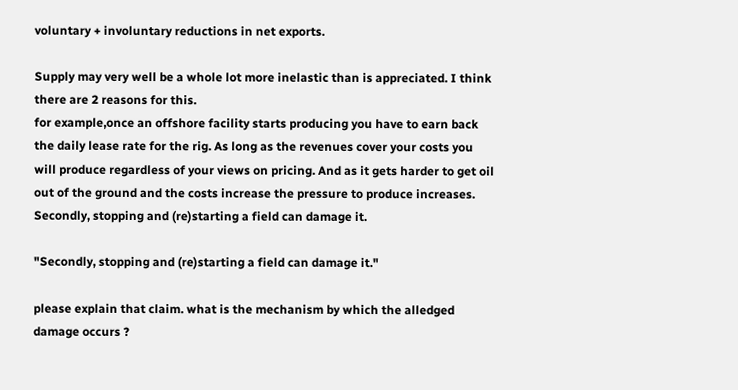voluntary + involuntary reductions in net exports.

Supply may very well be a whole lot more inelastic than is appreciated. I think there are 2 reasons for this.
for example,once an offshore facility starts producing you have to earn back the daily lease rate for the rig. As long as the revenues cover your costs you will produce regardless of your views on pricing. And as it gets harder to get oil out of the ground and the costs increase the pressure to produce increases.
Secondly, stopping and (re)starting a field can damage it.

"Secondly, stopping and (re)starting a field can damage it."

please explain that claim. what is the mechanism by which the alledged damage occurs ?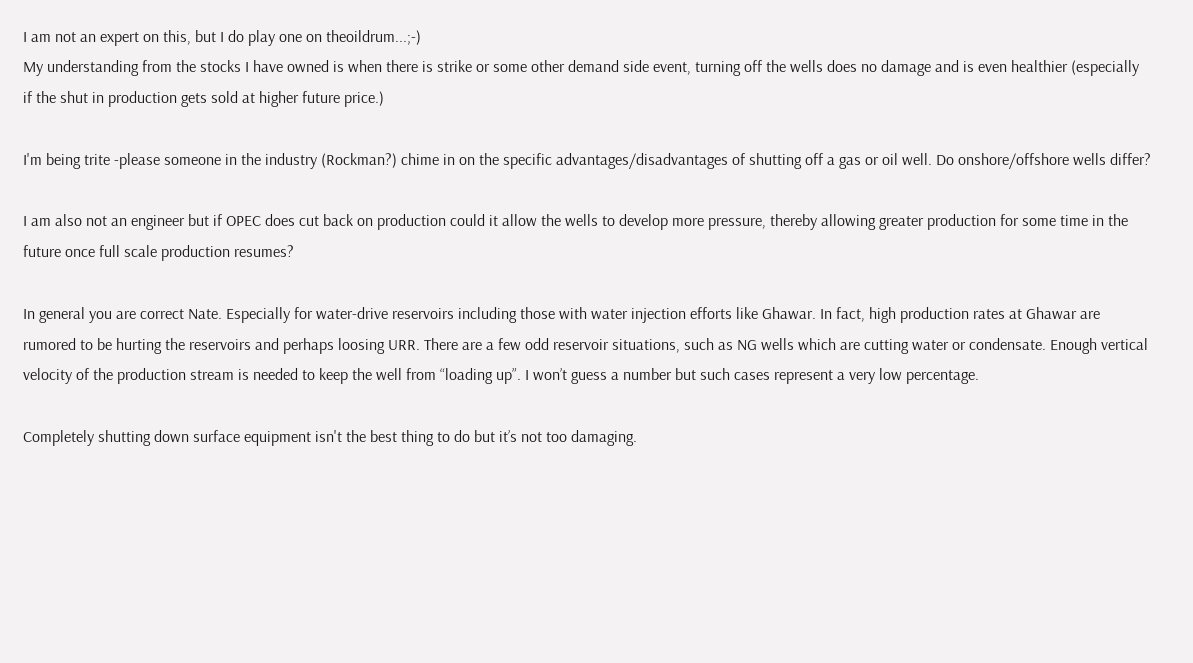I am not an expert on this, but I do play one on theoildrum...;-)
My understanding from the stocks I have owned is when there is strike or some other demand side event, turning off the wells does no damage and is even healthier (especially if the shut in production gets sold at higher future price.)

I'm being trite -please someone in the industry (Rockman?) chime in on the specific advantages/disadvantages of shutting off a gas or oil well. Do onshore/offshore wells differ?

I am also not an engineer but if OPEC does cut back on production could it allow the wells to develop more pressure, thereby allowing greater production for some time in the future once full scale production resumes?

In general you are correct Nate. Especially for water-drive reservoirs including those with water injection efforts like Ghawar. In fact, high production rates at Ghawar are rumored to be hurting the reservoirs and perhaps loosing URR. There are a few odd reservoir situations, such as NG wells which are cutting water or condensate. Enough vertical velocity of the production stream is needed to keep the well from “loading up”. I won’t guess a number but such cases represent a very low percentage.

Completely shutting down surface equipment isn't the best thing to do but it’s not too damaging.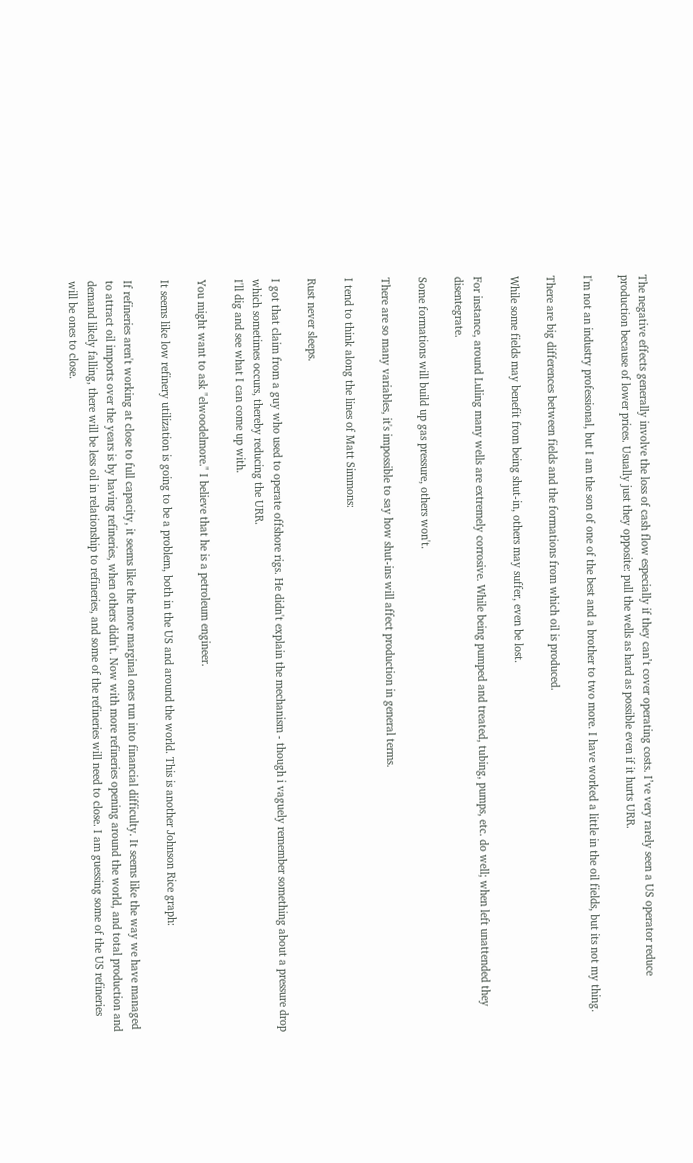The negative effects generally involve the loss of cash flow especially if they can’t cover operating costs. I’ve very rarely seen a US operator reduce production because of lower prices. Usually just they opposite: pull the wells as hard as possible even if it hurts URR.

I'm not an industry professional, but I am the son of one of the best and a brother to two more. I have worked a little in the oil fields, but its not my thing.

There are big differences between fields and the formations from which oil is produced.

While some fields may benefit from being shut-in, others may suffer, even be lost.

For instance, around Luling many wells are extremely corrosive. While being pumped and treated, tubing, pumps, etc. do well; when left unattended they disentegrate.

Some formations will build up gas pressure, others won't.

There are so many variables, it's impossible to say how shut-ins will affect production in general terms.

I tend to think along the lines of Matt Simmons:

Rust never sleeps.

I got that claim from a guy who used to operate offshore rigs. He didn't explain the mechanism - though i vaguely remember something about a pressure drop which sometimes occurs, thereby reducing the URR.
I'll dig and see what I can come up with.

You might want to ask "elwoodelmore." I believe that he is a petroleum engineer.

It seems like low refinery utilization is going to be a problem, both in the US and around the world. This is another Johnson Rice graph:

If refineries aren't working at close to full capacity, it seems like the more marginal ones run into financial difficulty. It seems like the way we have managed to attract oil imports over the years is by having refineries, when others didn't. Now with more refineries opening around the world, and total production and demand likely falling, there will be less oil in relationship to refineries, and some of the refineries will need to close. I am guessing some of the US refineries will be ones to close.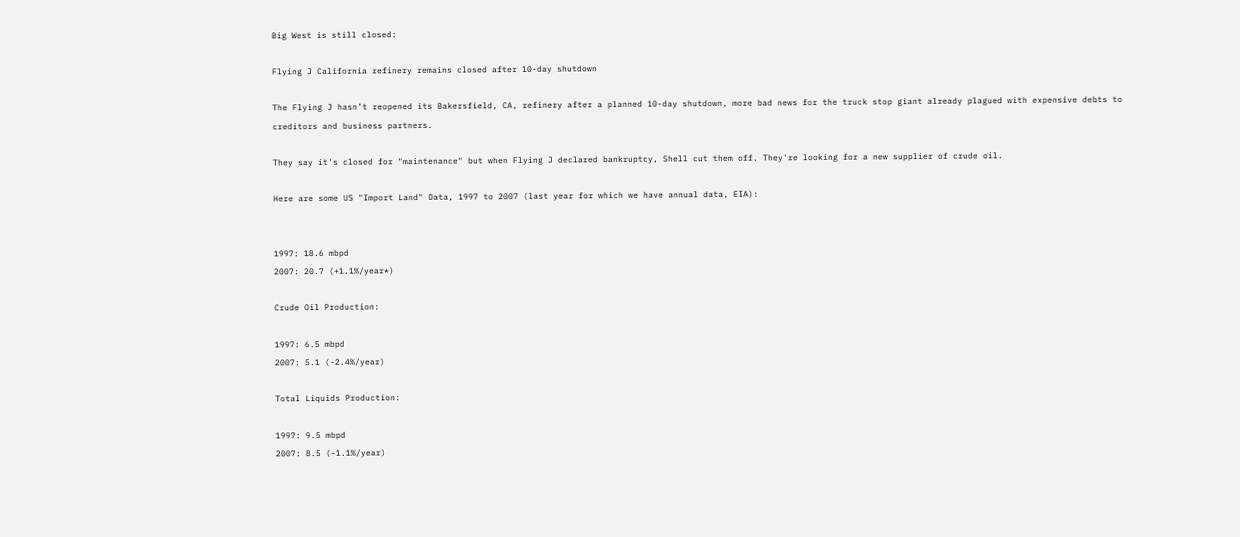Big West is still closed:

Flying J California refinery remains closed after 10-day shutdown

The Flying J hasn’t reopened its Bakersfield, CA, refinery after a planned 10-day shutdown, more bad news for the truck stop giant already plagued with expensive debts to creditors and business partners.

They say it's closed for "maintenance" but when Flying J declared bankruptcy, Shell cut them off. They're looking for a new supplier of crude oil.

Here are some US "Import Land" Data, 1997 to 2007 (last year for which we have annual data, EIA):


1997: 18.6 mbpd
2007: 20.7 (+1.1%/year*)

Crude Oil Production:

1997: 6.5 mbpd
2007: 5.1 (-2.4%/year)

Total Liquids Production:

1997: 9.5 mbpd
2007: 8.5 (-1.1%/year)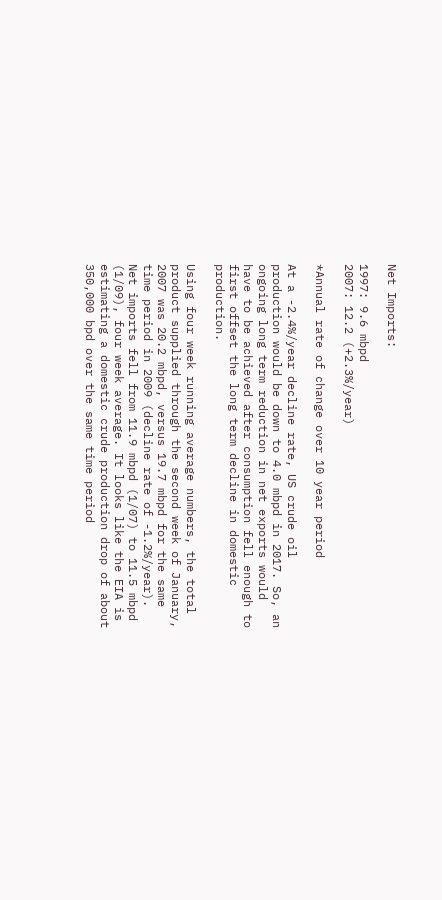Net Imports:

1997: 9.6 mbpd
2007: 12.2 (+2.3%/year)

*Annual rate of change over 10 year period

At a -2.4%/year decline rate, US crude oil production would be down to 4.0 mbpd in 2017. So, an ongoing long term reduction in net exports would have to be achieved after consumption fell enough to first offset the long term decline in domestic production.

Using four week running average numbers, the total product supplied through the second week of January, 2007 was 20.2 mbpd, versus 19.7 mbpd for the same time period in 2009 (decline rate of -1.2%/year). Net imports fell from 11.9 mbpd (1/07) to 11.5 mbpd (1/09), four week average. It looks like the EIA is estimating a domestic crude production drop of about 350,000 bpd over the same time period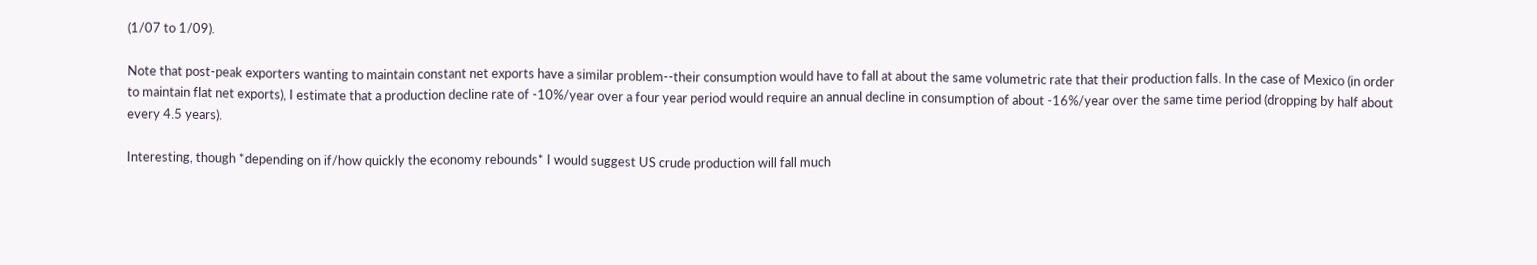(1/07 to 1/09).

Note that post-peak exporters wanting to maintain constant net exports have a similar problem--their consumption would have to fall at about the same volumetric rate that their production falls. In the case of Mexico (in order to maintain flat net exports), I estimate that a production decline rate of -10%/year over a four year period would require an annual decline in consumption of about -16%/year over the same time period (dropping by half about every 4.5 years).

Interesting, though *depending on if/how quickly the economy rebounds* I would suggest US crude production will fall much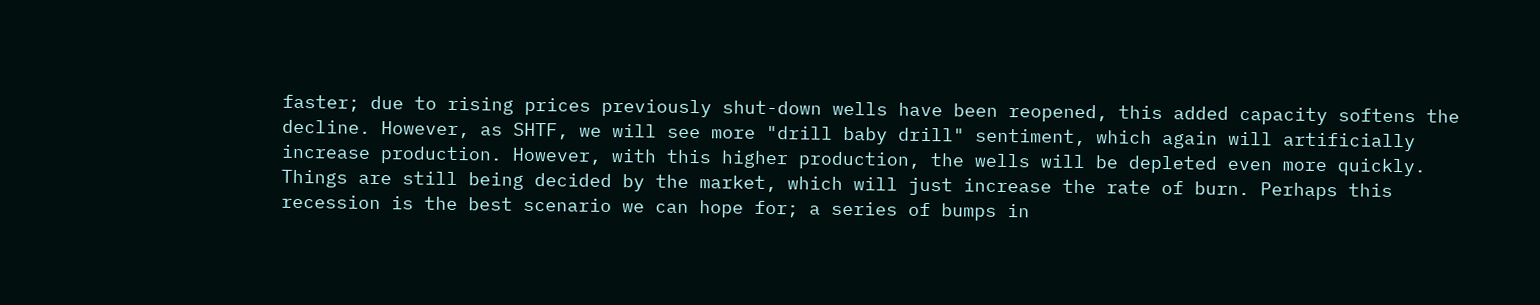faster; due to rising prices previously shut-down wells have been reopened, this added capacity softens the decline. However, as SHTF, we will see more "drill baby drill" sentiment, which again will artificially increase production. However, with this higher production, the wells will be depleted even more quickly. Things are still being decided by the market, which will just increase the rate of burn. Perhaps this recession is the best scenario we can hope for; a series of bumps in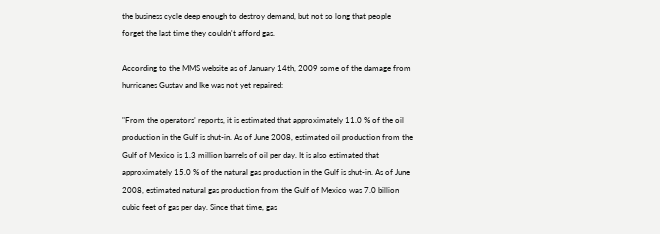the business cycle deep enough to destroy demand, but not so long that people forget the last time they couldn't afford gas.

According to the MMS website as of January 14th, 2009 some of the damage from hurricanes Gustav and Ike was not yet repaired:

"From the operators’ reports, it is estimated that approximately 11.0 % of the oil production in the Gulf is shut-in. As of June 2008, estimated oil production from the Gulf of Mexico is 1.3 million barrels of oil per day. It is also estimated that approximately 15.0 % of the natural gas production in the Gulf is shut-in. As of June 2008, estimated natural gas production from the Gulf of Mexico was 7.0 billion cubic feet of gas per day. Since that time, gas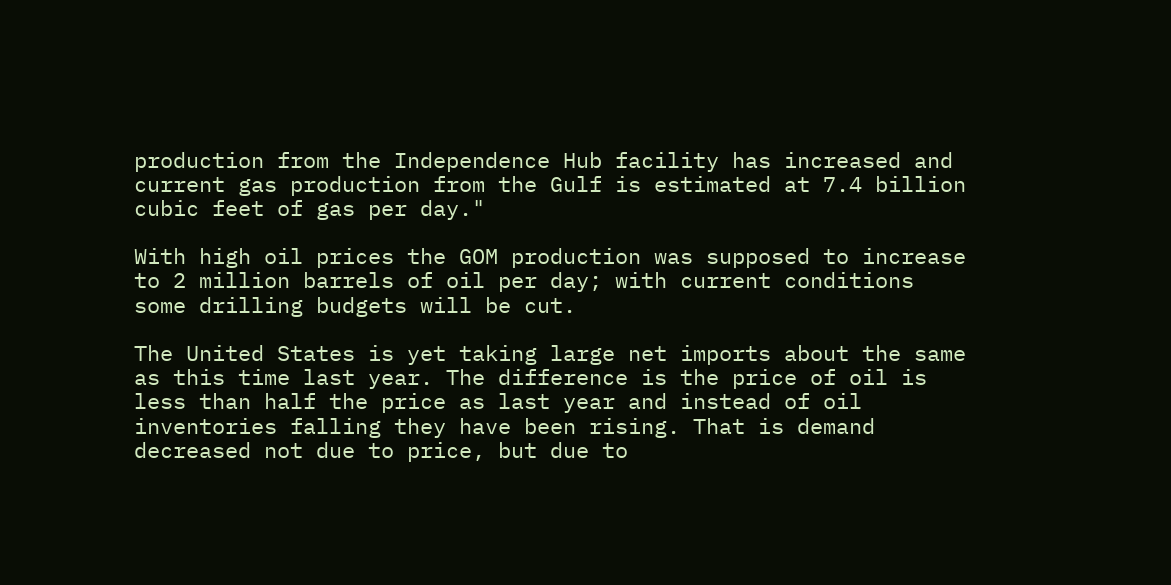production from the Independence Hub facility has increased and current gas production from the Gulf is estimated at 7.4 billion cubic feet of gas per day."

With high oil prices the GOM production was supposed to increase to 2 million barrels of oil per day; with current conditions some drilling budgets will be cut.

The United States is yet taking large net imports about the same as this time last year. The difference is the price of oil is less than half the price as last year and instead of oil inventories falling they have been rising. That is demand decreased not due to price, but due to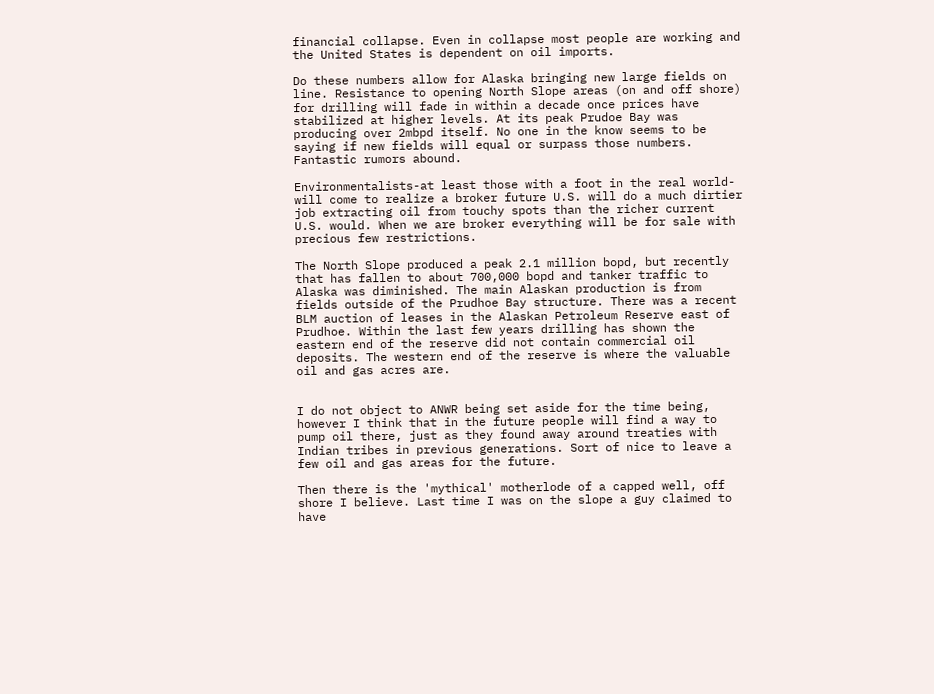financial collapse. Even in collapse most people are working and the United States is dependent on oil imports.

Do these numbers allow for Alaska bringing new large fields on line. Resistance to opening North Slope areas (on and off shore) for drilling will fade in within a decade once prices have stabilized at higher levels. At its peak Prudoe Bay was producing over 2mbpd itself. No one in the know seems to be saying if new fields will equal or surpass those numbers. Fantastic rumors abound.

Environmentalists-at least those with a foot in the real world-will come to realize a broker future U.S. will do a much dirtier job extracting oil from touchy spots than the richer current U.S. would. When we are broker everything will be for sale with precious few restrictions.

The North Slope produced a peak 2.1 million bopd, but recently that has fallen to about 700,000 bopd and tanker traffic to Alaska was diminished. The main Alaskan production is from fields outside of the Prudhoe Bay structure. There was a recent BLM auction of leases in the Alaskan Petroleum Reserve east of Prudhoe. Within the last few years drilling has shown the eastern end of the reserve did not contain commercial oil deposits. The western end of the reserve is where the valuable oil and gas acres are.


I do not object to ANWR being set aside for the time being, however I think that in the future people will find a way to pump oil there, just as they found away around treaties with Indian tribes in previous generations. Sort of nice to leave a few oil and gas areas for the future.

Then there is the 'mythical' motherlode of a capped well, off shore I believe. Last time I was on the slope a guy claimed to have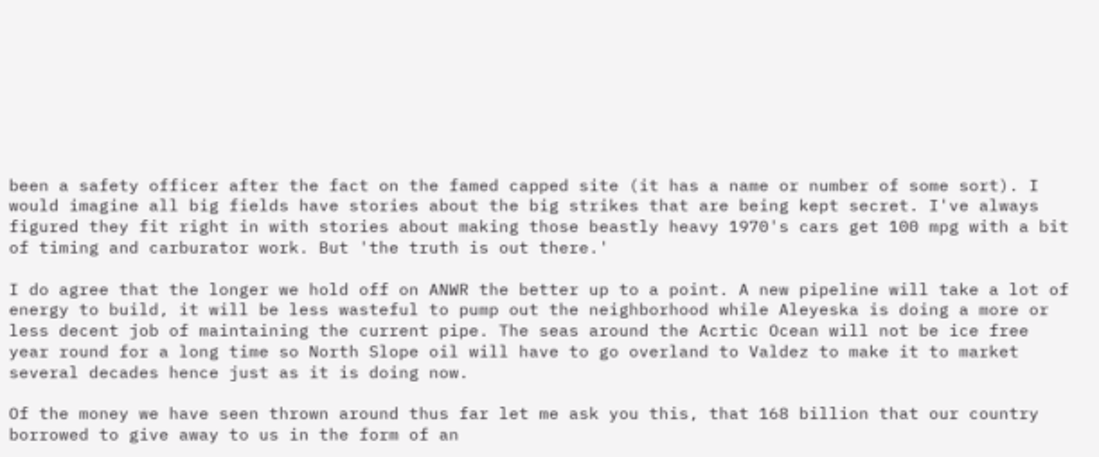been a safety officer after the fact on the famed capped site (it has a name or number of some sort). I would imagine all big fields have stories about the big strikes that are being kept secret. I've always figured they fit right in with stories about making those beastly heavy 1970's cars get 100 mpg with a bit of timing and carburator work. But 'the truth is out there.'

I do agree that the longer we hold off on ANWR the better up to a point. A new pipeline will take a lot of energy to build, it will be less wasteful to pump out the neighborhood while Aleyeska is doing a more or less decent job of maintaining the current pipe. The seas around the Acrtic Ocean will not be ice free year round for a long time so North Slope oil will have to go overland to Valdez to make it to market several decades hence just as it is doing now.

Of the money we have seen thrown around thus far let me ask you this, that 168 billion that our country borrowed to give away to us in the form of an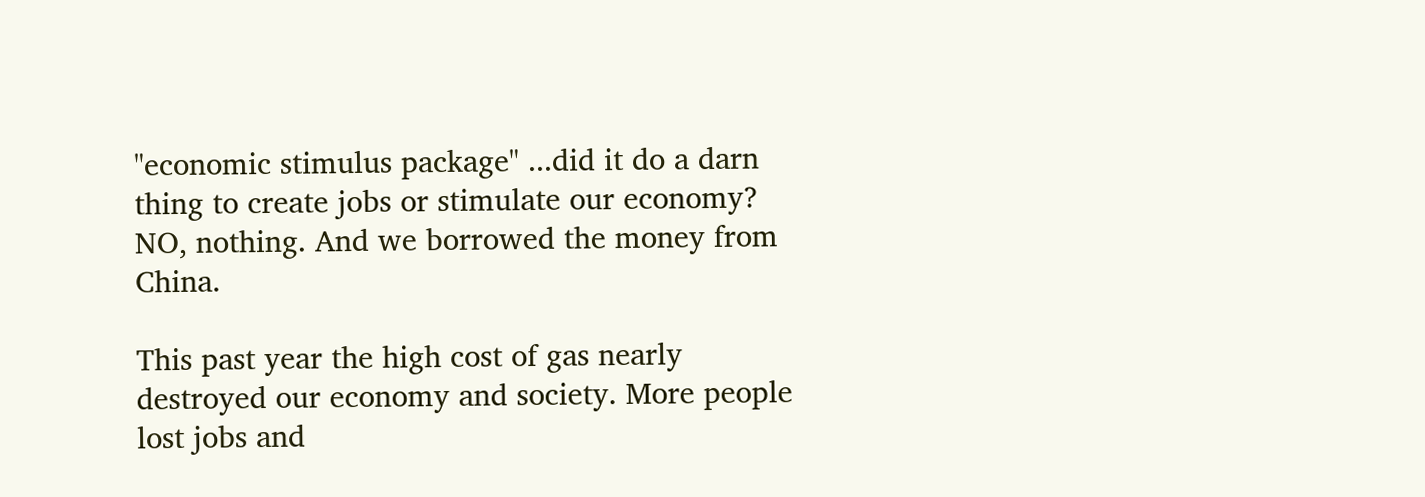"economic stimulus package" ...did it do a darn thing to create jobs or stimulate our economy? NO, nothing. And we borrowed the money from China.

This past year the high cost of gas nearly destroyed our economy and society. More people lost jobs and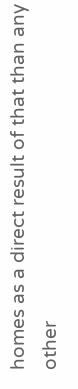homes as a direct result of that than any other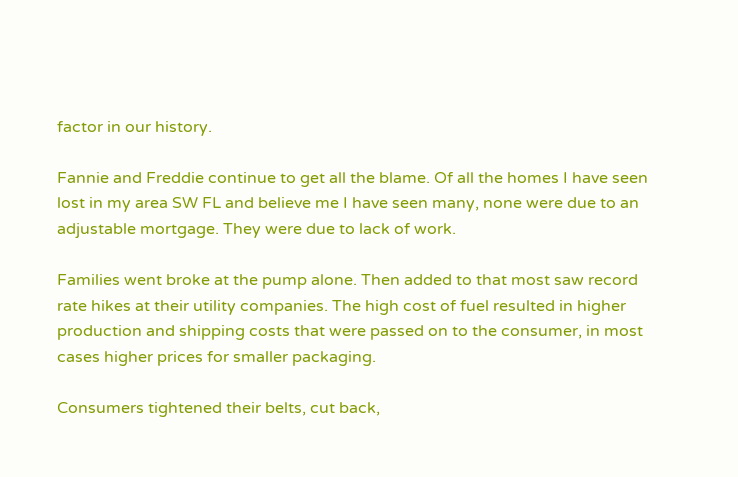factor in our history.

Fannie and Freddie continue to get all the blame. Of all the homes I have seen lost in my area SW FL and believe me I have seen many, none were due to an adjustable mortgage. They were due to lack of work.

Families went broke at the pump alone. Then added to that most saw record rate hikes at their utility companies. The high cost of fuel resulted in higher production and shipping costs that were passed on to the consumer, in most cases higher prices for smaller packaging.

Consumers tightened their belts, cut back,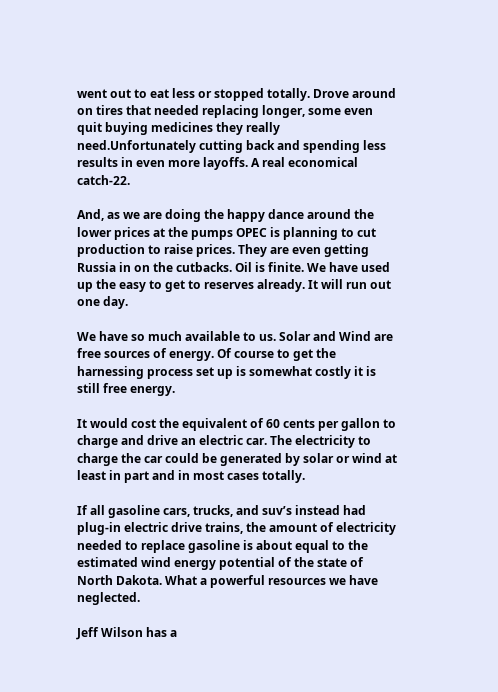went out to eat less or stopped totally. Drove around on tires that needed replacing longer, some even quit buying medicines they really need.Unfortunately cutting back and spending less results in even more layoffs. A real economical catch-22.

And, as we are doing the happy dance around the lower prices at the pumps OPEC is planning to cut production to raise prices. They are even getting Russia in on the cutbacks. Oil is finite. We have used up the easy to get to reserves already. It will run out one day.

We have so much available to us. Solar and Wind are free sources of energy. Of course to get the harnessing process set up is somewhat costly it is still free energy.

It would cost the equivalent of 60 cents per gallon to charge and drive an electric car. The electricity to charge the car could be generated by solar or wind at least in part and in most cases totally.

If all gasoline cars, trucks, and suv’s instead had plug-in electric drive trains, the amount of electricity needed to replace gasoline is about equal to the estimated wind energy potential of the state of North Dakota. What a powerful resources we have neglected.

Jeff Wilson has a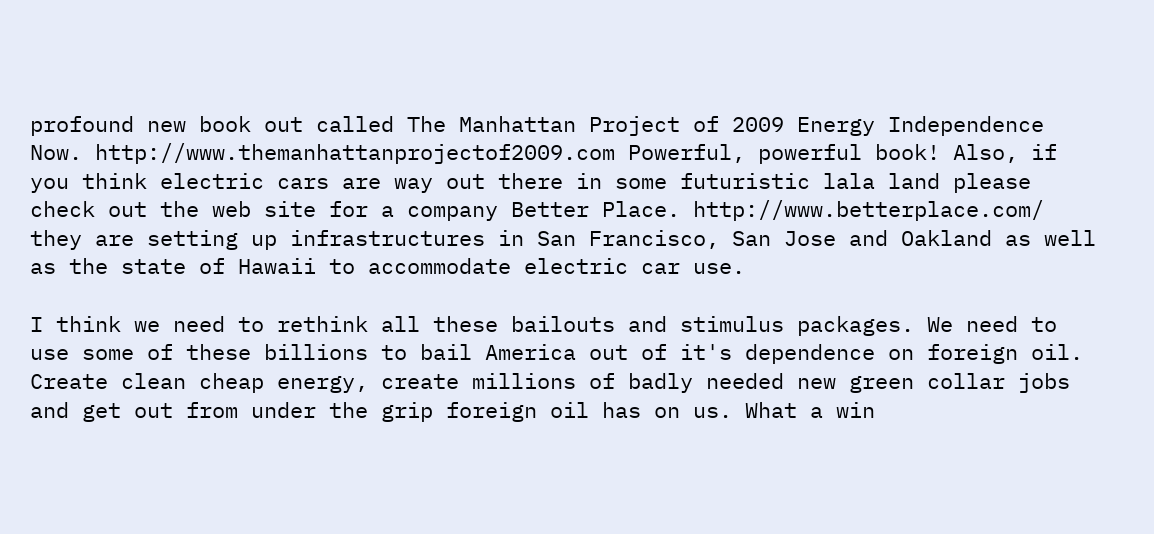profound new book out called The Manhattan Project of 2009 Energy Independence Now. http://www.themanhattanprojectof2009.com Powerful, powerful book! Also, if you think electric cars are way out there in some futuristic lala land please check out the web site for a company Better Place. http://www.betterplace.com/ they are setting up infrastructures in San Francisco, San Jose and Oakland as well as the state of Hawaii to accommodate electric car use.

I think we need to rethink all these bailouts and stimulus packages. We need to use some of these billions to bail America out of it's dependence on foreign oil. Create clean cheap energy, create millions of badly needed new green collar jobs and get out from under the grip foreign oil has on us. What a win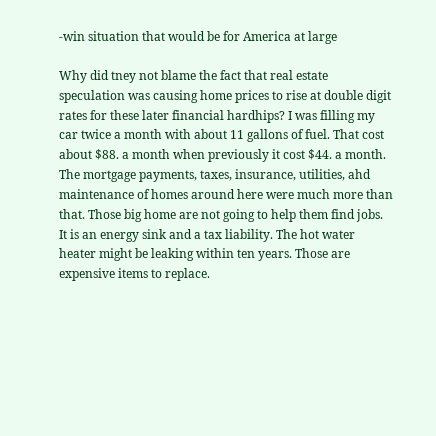-win situation that would be for America at large

Why did tney not blame the fact that real estate speculation was causing home prices to rise at double digit rates for these later financial hardhips? I was filling my car twice a month with about 11 gallons of fuel. That cost about $88. a month when previously it cost $44. a month. The mortgage payments, taxes, insurance, utilities, ahd maintenance of homes around here were much more than that. Those big home are not going to help them find jobs. It is an energy sink and a tax liability. The hot water heater might be leaking within ten years. Those are expensive items to replace.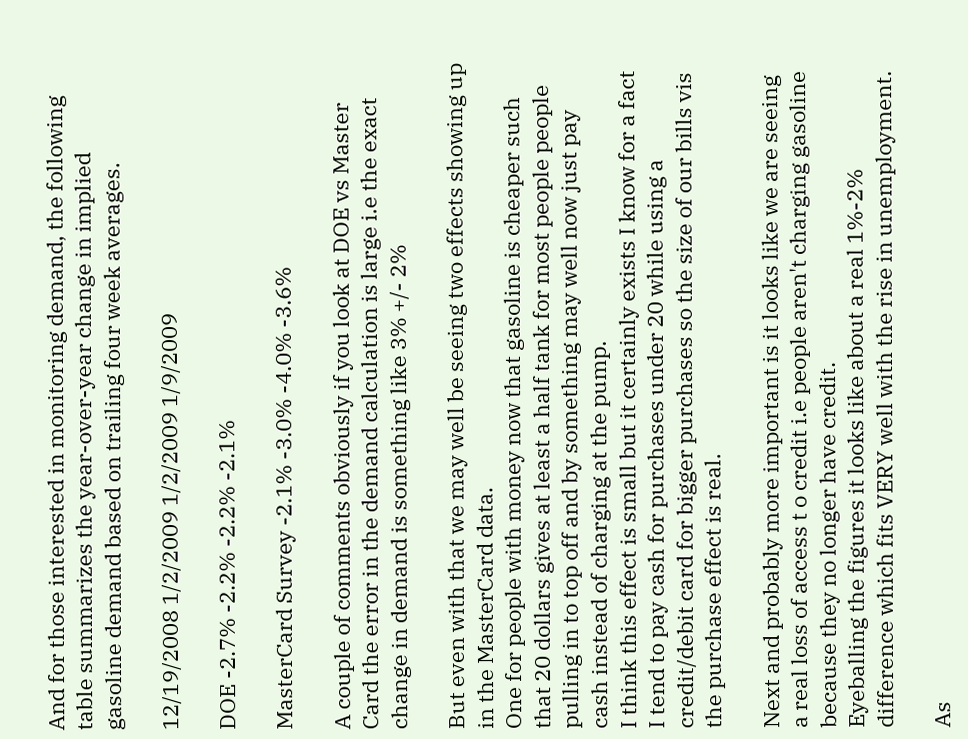And for those interested in monitoring demand, the following table summarizes the year-over-year change in implied gasoline demand based on trailing four week averages.

12/19/2008 1/2/2009 1/2/2009 1/9/2009

DOE -2.7% -2.2% -2.2% -2.1%

MasterCard Survey -2.1% -3.0% -4.0% -3.6%

A couple of comments obviously if you look at DOE vs Master Card the error in the demand calculation is large i.e the exact change in demand is something like 3% +/- 2%

But even with that we may well be seeing two effects showing up in the MasterCard data.
One for people with money now that gasoline is cheaper such that 20 dollars gives at least a half tank for most people people pulling in to top off and by something may well now just pay cash instead of charging at the pump.
I think this effect is small but it certainly exists I know for a fact I tend to pay cash for purchases under 20 while using a credit/debit card for bigger purchases so the size of our bills vis the purchase effect is real.

Next and probably more important is it looks like we are seeing a real loss of access t o credit i.e people aren't charging gasoline because they no longer have credit.
Eyeballing the figures it looks like about a real 1%-2% difference which fits VERY well with the rise in unemployment.

As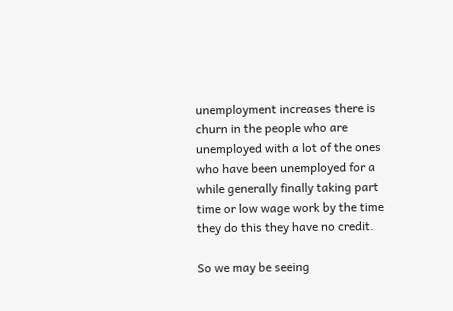unemployment increases there is churn in the people who are unemployed with a lot of the ones who have been unemployed for a while generally finally taking part time or low wage work by the time they do this they have no credit.

So we may be seeing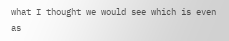what I thought we would see which is even as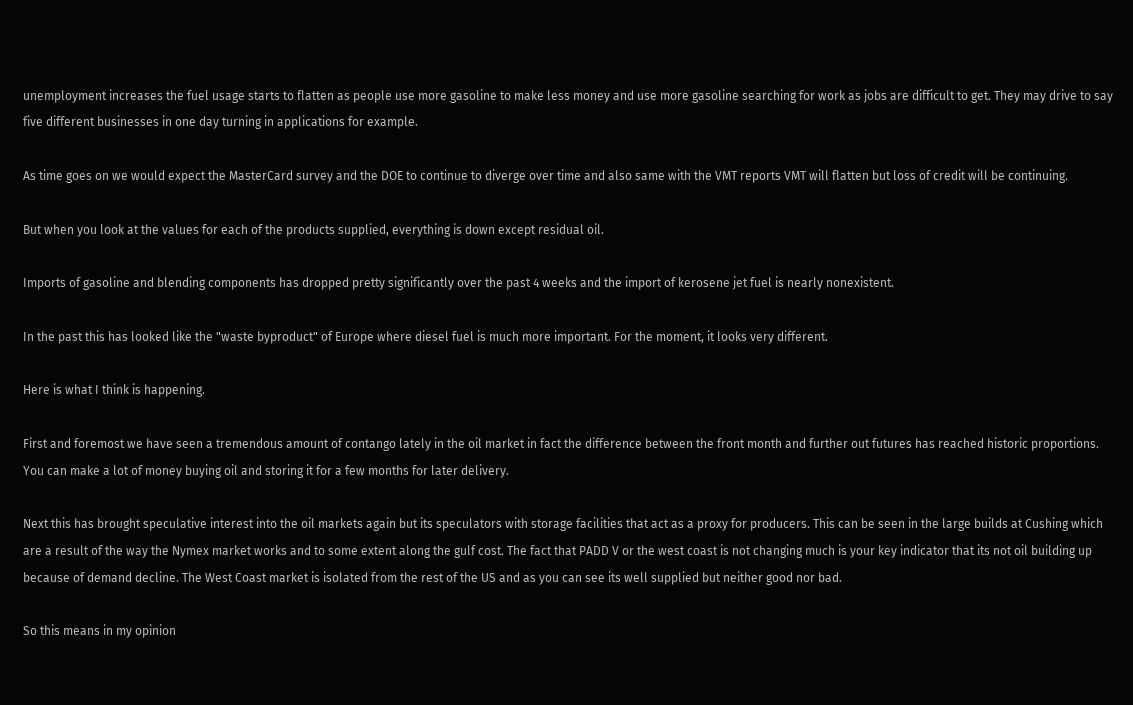unemployment increases the fuel usage starts to flatten as people use more gasoline to make less money and use more gasoline searching for work as jobs are difficult to get. They may drive to say five different businesses in one day turning in applications for example.

As time goes on we would expect the MasterCard survey and the DOE to continue to diverge over time and also same with the VMT reports VMT will flatten but loss of credit will be continuing.

But when you look at the values for each of the products supplied, everything is down except residual oil.

Imports of gasoline and blending components has dropped pretty significantly over the past 4 weeks and the import of kerosene jet fuel is nearly nonexistent.

In the past this has looked like the "waste byproduct" of Europe where diesel fuel is much more important. For the moment, it looks very different.

Here is what I think is happening.

First and foremost we have seen a tremendous amount of contango lately in the oil market in fact the difference between the front month and further out futures has reached historic proportions. You can make a lot of money buying oil and storing it for a few months for later delivery.

Next this has brought speculative interest into the oil markets again but its speculators with storage facilities that act as a proxy for producers. This can be seen in the large builds at Cushing which are a result of the way the Nymex market works and to some extent along the gulf cost. The fact that PADD V or the west coast is not changing much is your key indicator that its not oil building up because of demand decline. The West Coast market is isolated from the rest of the US and as you can see its well supplied but neither good nor bad.

So this means in my opinion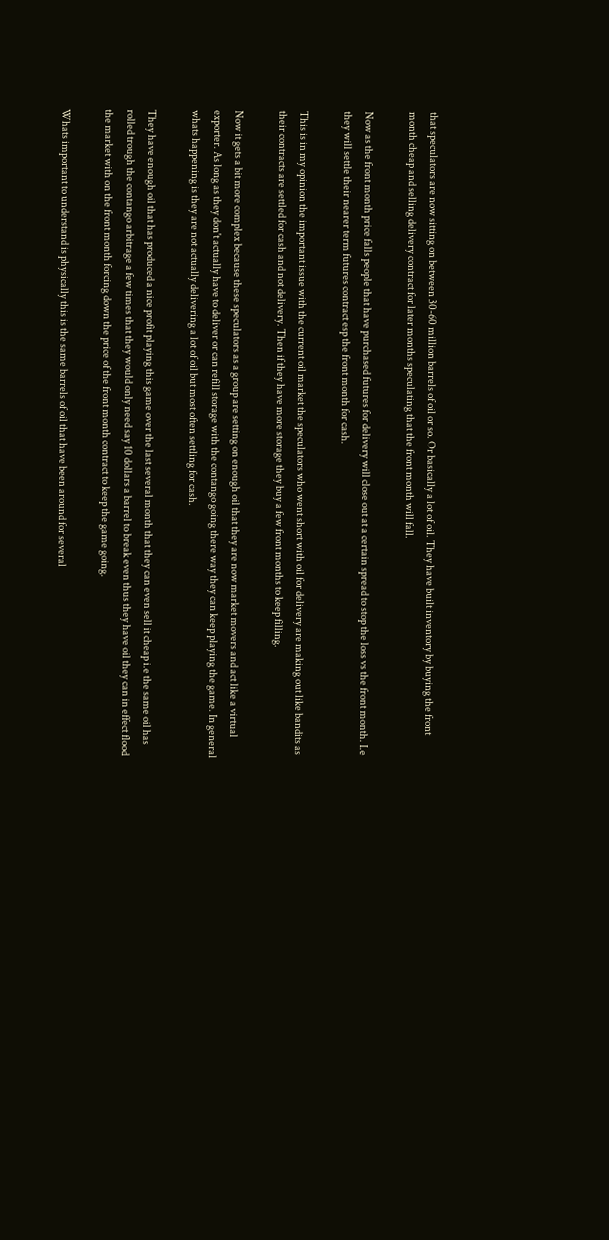that speculators are now sitting on between 30-60 million barrels of oil or so. Or basically a lot of oil. They have built inventory by buying the front month cheap and selling delivery contract for later months speculating that the front month will fall.

Now as the front month price falls people that have purchased futures for delivery will close out at a certain spread to stop the loss vs the front month. I.e they will settle their nearer term futures contract esp the front month for cash.

This is in my opinion the important issue with the current oil market the speculators who went short with oil for delivery are making out like bandits as their contracts are settled for cash and not delivery. Then if they have more storage they buy a few front months to keep filling.

Now it gets a bit more complex because these speculators as a group are setting on enough oil that they are now market movers and act like a virtual exporter. As long as they don't actually have to deliver or can refill storage with the contango going there way they can keep playing the game. In general whats happening is they are not actually delivering a lot of oil but most often settling for cash.

They have enough oil that has produced a nice profit playing this game over the last several month that they can even sell it cheap i.e the same oil has rolled trough the contango arbitrage a few times that they would only need say 10 dollars a barrel to break even thus they have oil they can in effect flood the market with on the front month forcing down the price of the front month contract to keep the game going.

Whats important to understand is physically this is the same barrels of oil that have been around for several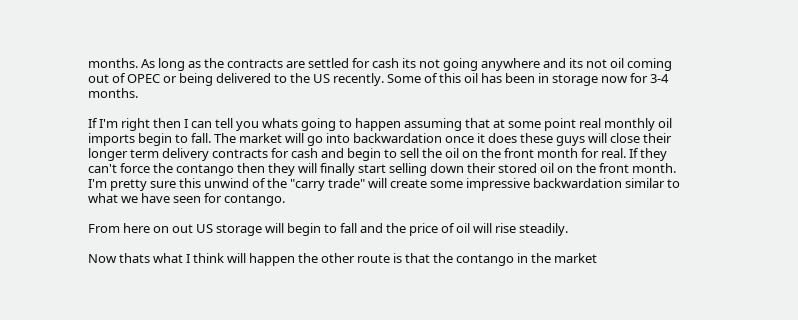months. As long as the contracts are settled for cash its not going anywhere and its not oil coming out of OPEC or being delivered to the US recently. Some of this oil has been in storage now for 3-4 months.

If I'm right then I can tell you whats going to happen assuming that at some point real monthly oil imports begin to fall. The market will go into backwardation once it does these guys will close their longer term delivery contracts for cash and begin to sell the oil on the front month for real. If they can't force the contango then they will finally start selling down their stored oil on the front month. I'm pretty sure this unwind of the "carry trade" will create some impressive backwardation similar to what we have seen for contango.

From here on out US storage will begin to fall and the price of oil will rise steadily.

Now thats what I think will happen the other route is that the contango in the market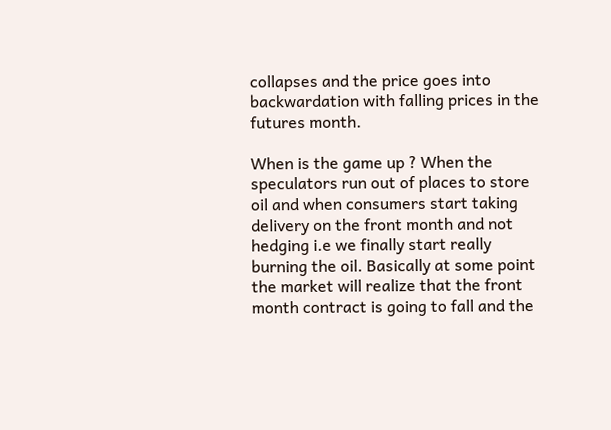collapses and the price goes into backwardation with falling prices in the futures month.

When is the game up ? When the speculators run out of places to store oil and when consumers start taking delivery on the front month and not hedging i.e we finally start really burning the oil. Basically at some point the market will realize that the front month contract is going to fall and the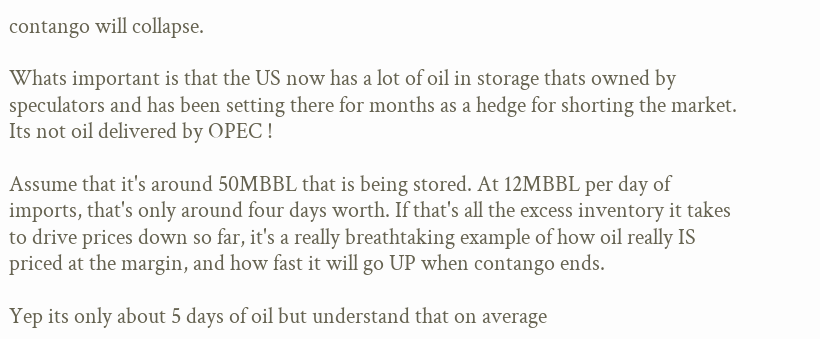contango will collapse.

Whats important is that the US now has a lot of oil in storage thats owned by speculators and has been setting there for months as a hedge for shorting the market.
Its not oil delivered by OPEC !

Assume that it's around 50MBBL that is being stored. At 12MBBL per day of imports, that's only around four days worth. If that's all the excess inventory it takes to drive prices down so far, it's a really breathtaking example of how oil really IS priced at the margin, and how fast it will go UP when contango ends.

Yep its only about 5 days of oil but understand that on average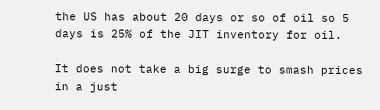the US has about 20 days or so of oil so 5 days is 25% of the JIT inventory for oil.

It does not take a big surge to smash prices in a just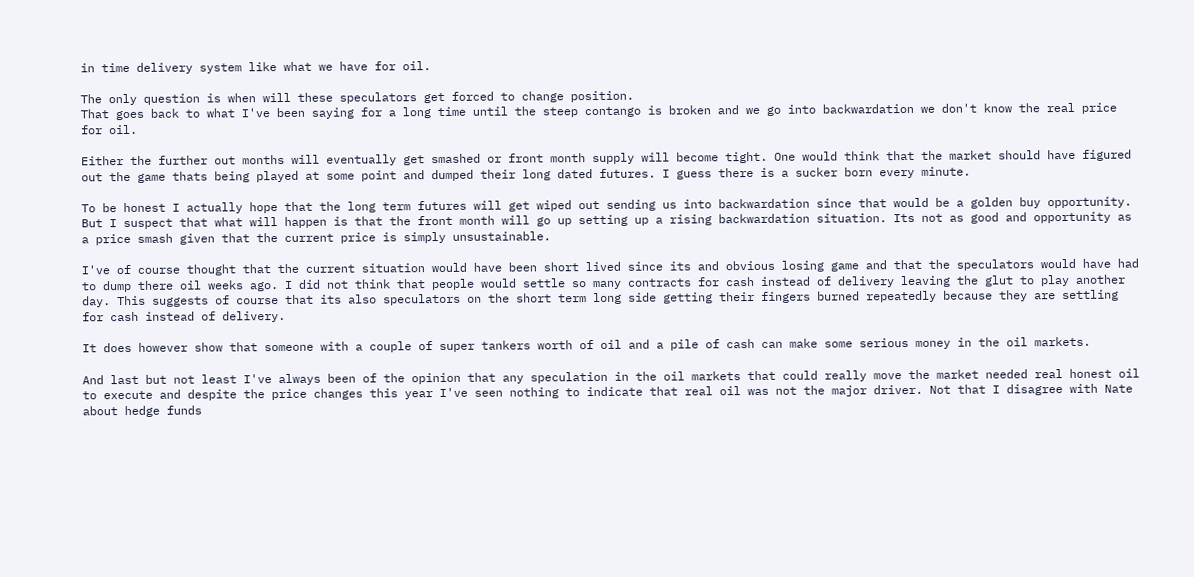in time delivery system like what we have for oil.

The only question is when will these speculators get forced to change position.
That goes back to what I've been saying for a long time until the steep contango is broken and we go into backwardation we don't know the real price for oil.

Either the further out months will eventually get smashed or front month supply will become tight. One would think that the market should have figured out the game thats being played at some point and dumped their long dated futures. I guess there is a sucker born every minute.

To be honest I actually hope that the long term futures will get wiped out sending us into backwardation since that would be a golden buy opportunity. But I suspect that what will happen is that the front month will go up setting up a rising backwardation situation. Its not as good and opportunity as a price smash given that the current price is simply unsustainable.

I've of course thought that the current situation would have been short lived since its and obvious losing game and that the speculators would have had to dump there oil weeks ago. I did not think that people would settle so many contracts for cash instead of delivery leaving the glut to play another day. This suggests of course that its also speculators on the short term long side getting their fingers burned repeatedly because they are settling for cash instead of delivery.

It does however show that someone with a couple of super tankers worth of oil and a pile of cash can make some serious money in the oil markets.

And last but not least I've always been of the opinion that any speculation in the oil markets that could really move the market needed real honest oil to execute and despite the price changes this year I've seen nothing to indicate that real oil was not the major driver. Not that I disagree with Nate about hedge funds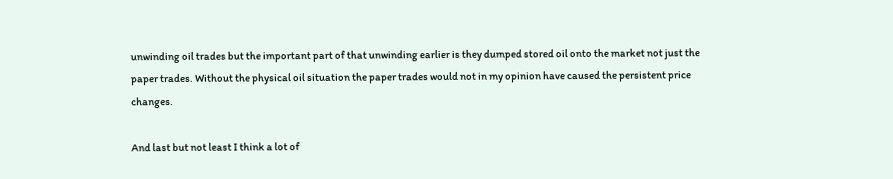unwinding oil trades but the important part of that unwinding earlier is they dumped stored oil onto the market not just the paper trades. Without the physical oil situation the paper trades would not in my opinion have caused the persistent price changes.

And last but not least I think a lot of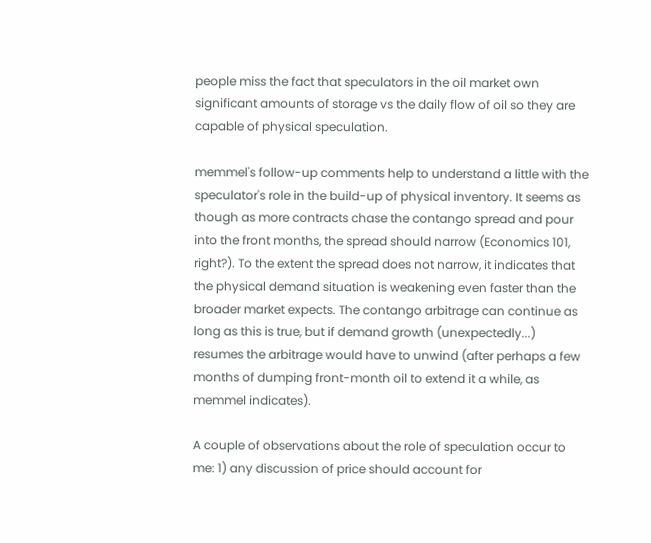people miss the fact that speculators in the oil market own significant amounts of storage vs the daily flow of oil so they are capable of physical speculation.

memmel's follow-up comments help to understand a little with the speculator's role in the build-up of physical inventory. It seems as though as more contracts chase the contango spread and pour into the front months, the spread should narrow (Economics 101, right?). To the extent the spread does not narrow, it indicates that the physical demand situation is weakening even faster than the broader market expects. The contango arbitrage can continue as long as this is true, but if demand growth (unexpectedly...) resumes the arbitrage would have to unwind (after perhaps a few months of dumping front-month oil to extend it a while, as memmel indicates).

A couple of observations about the role of speculation occur to me: 1) any discussion of price should account for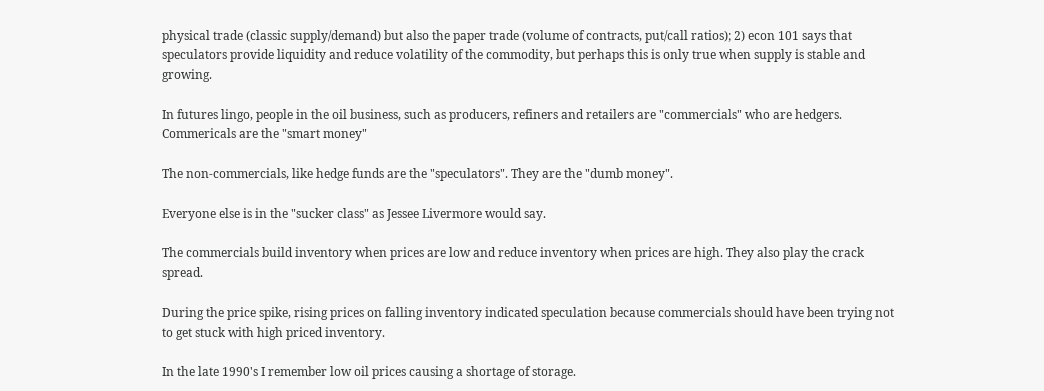physical trade (classic supply/demand) but also the paper trade (volume of contracts, put/call ratios); 2) econ 101 says that speculators provide liquidity and reduce volatility of the commodity, but perhaps this is only true when supply is stable and growing.

In futures lingo, people in the oil business, such as producers, refiners and retailers are "commercials" who are hedgers. Commericals are the "smart money"

The non-commercials, like hedge funds are the "speculators". They are the "dumb money".

Everyone else is in the "sucker class" as Jessee Livermore would say.

The commercials build inventory when prices are low and reduce inventory when prices are high. They also play the crack spread.

During the price spike, rising prices on falling inventory indicated speculation because commercials should have been trying not to get stuck with high priced inventory.

In the late 1990's I remember low oil prices causing a shortage of storage.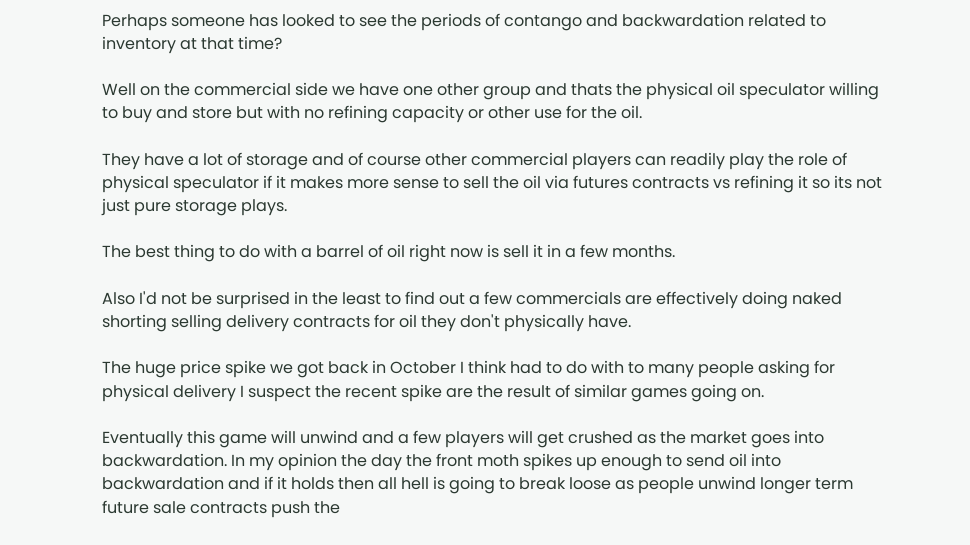Perhaps someone has looked to see the periods of contango and backwardation related to inventory at that time?

Well on the commercial side we have one other group and thats the physical oil speculator willing to buy and store but with no refining capacity or other use for the oil.

They have a lot of storage and of course other commercial players can readily play the role of physical speculator if it makes more sense to sell the oil via futures contracts vs refining it so its not just pure storage plays.

The best thing to do with a barrel of oil right now is sell it in a few months.

Also I'd not be surprised in the least to find out a few commercials are effectively doing naked shorting selling delivery contracts for oil they don't physically have.

The huge price spike we got back in October I think had to do with to many people asking for physical delivery I suspect the recent spike are the result of similar games going on.

Eventually this game will unwind and a few players will get crushed as the market goes into backwardation. In my opinion the day the front moth spikes up enough to send oil into backwardation and if it holds then all hell is going to break loose as people unwind longer term future sale contracts push the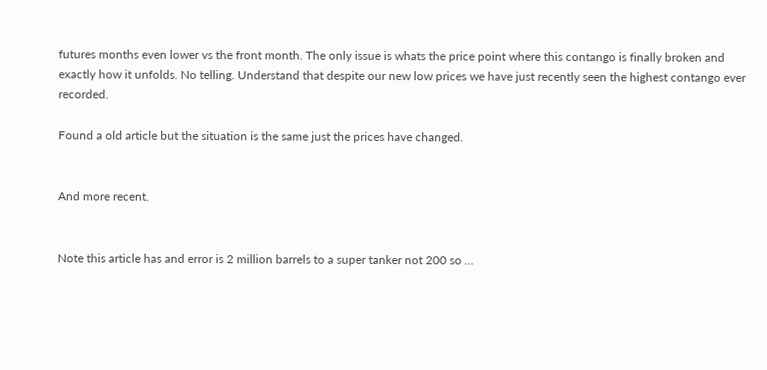futures months even lower vs the front month. The only issue is whats the price point where this contango is finally broken and exactly how it unfolds. No telling. Understand that despite our new low prices we have just recently seen the highest contango ever recorded.

Found a old article but the situation is the same just the prices have changed.


And more recent.


Note this article has and error is 2 million barrels to a super tanker not 200 so ...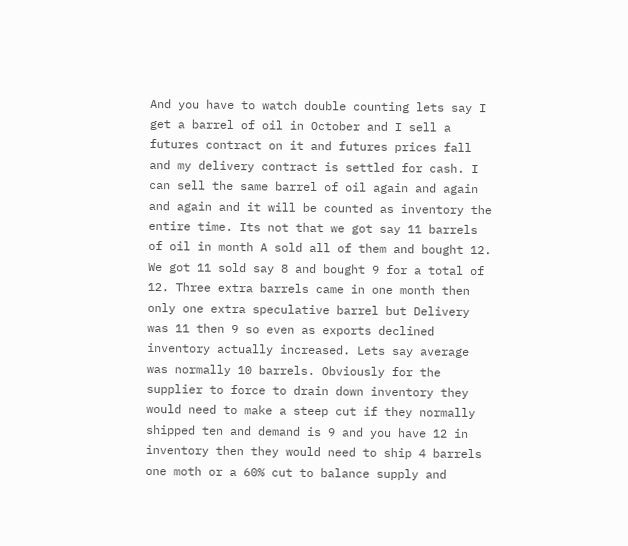And you have to watch double counting lets say I get a barrel of oil in October and I sell a futures contract on it and futures prices fall and my delivery contract is settled for cash. I can sell the same barrel of oil again and again and again and it will be counted as inventory the entire time. Its not that we got say 11 barrels of oil in month A sold all of them and bought 12. We got 11 sold say 8 and bought 9 for a total of 12. Three extra barrels came in one month then only one extra speculative barrel but Delivery was 11 then 9 so even as exports declined inventory actually increased. Lets say average was normally 10 barrels. Obviously for the supplier to force to drain down inventory they would need to make a steep cut if they normally shipped ten and demand is 9 and you have 12 in inventory then they would need to ship 4 barrels one moth or a 60% cut to balance supply and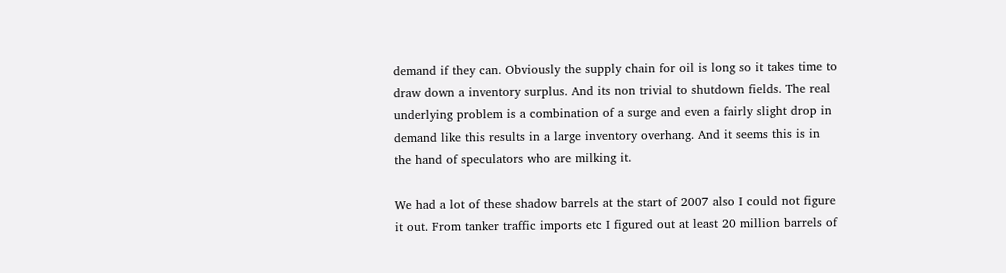demand if they can. Obviously the supply chain for oil is long so it takes time to draw down a inventory surplus. And its non trivial to shutdown fields. The real underlying problem is a combination of a surge and even a fairly slight drop in demand like this results in a large inventory overhang. And it seems this is in the hand of speculators who are milking it.

We had a lot of these shadow barrels at the start of 2007 also I could not figure it out. From tanker traffic imports etc I figured out at least 20 million barrels of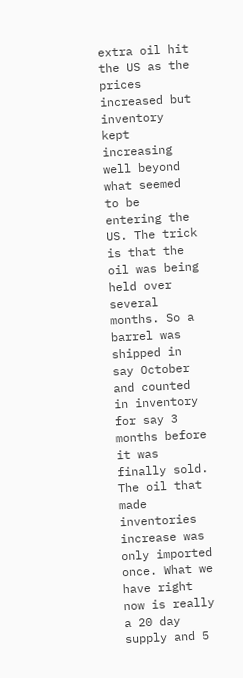extra oil hit the US as the prices increased but inventory kept increasing well beyond what seemed to be entering the US. The trick is that the oil was being held over several months. So a barrel was shipped in say October and counted in inventory for say 3 months before it was finally sold. The oil that made inventories increase was only imported once. What we have right now is really a 20 day supply and 5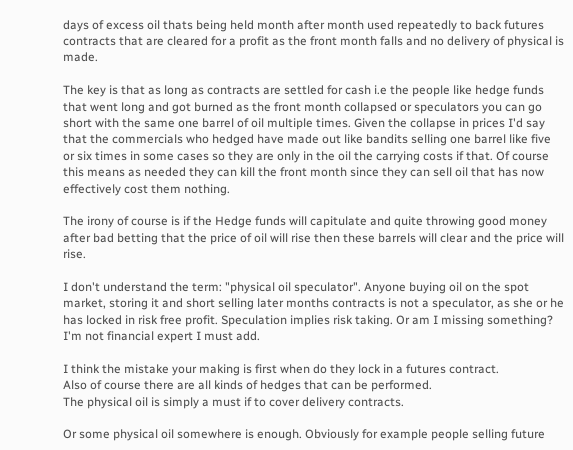days of excess oil thats being held month after month used repeatedly to back futures contracts that are cleared for a profit as the front month falls and no delivery of physical is made.

The key is that as long as contracts are settled for cash i.e the people like hedge funds that went long and got burned as the front month collapsed or speculators you can go short with the same one barrel of oil multiple times. Given the collapse in prices I'd say that the commercials who hedged have made out like bandits selling one barrel like five or six times in some cases so they are only in the oil the carrying costs if that. Of course this means as needed they can kill the front month since they can sell oil that has now effectively cost them nothing.

The irony of course is if the Hedge funds will capitulate and quite throwing good money after bad betting that the price of oil will rise then these barrels will clear and the price will rise.

I don't understand the term: "physical oil speculator". Anyone buying oil on the spot market, storing it and short selling later months contracts is not a speculator, as she or he has locked in risk free profit. Speculation implies risk taking. Or am I missing something? I'm not financial expert I must add.

I think the mistake your making is first when do they lock in a futures contract.
Also of course there are all kinds of hedges that can be performed.
The physical oil is simply a must if to cover delivery contracts.

Or some physical oil somewhere is enough. Obviously for example people selling future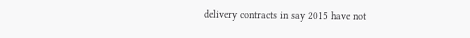delivery contracts in say 2015 have not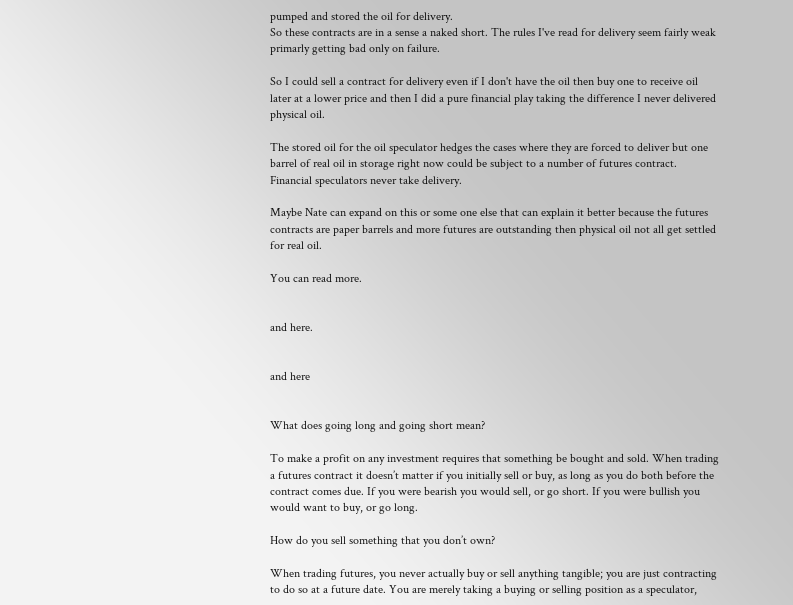pumped and stored the oil for delivery.
So these contracts are in a sense a naked short. The rules I've read for delivery seem fairly weak primarly getting bad only on failure.

So I could sell a contract for delivery even if I don't have the oil then buy one to receive oil later at a lower price and then I did a pure financial play taking the difference I never delivered physical oil.

The stored oil for the oil speculator hedges the cases where they are forced to deliver but one barrel of real oil in storage right now could be subject to a number of futures contract. Financial speculators never take delivery.

Maybe Nate can expand on this or some one else that can explain it better because the futures contracts are paper barrels and more futures are outstanding then physical oil not all get settled for real oil.

You can read more.


and here.


and here


What does going long and going short mean?

To make a profit on any investment requires that something be bought and sold. When trading a futures contract it doesn’t matter if you initially sell or buy, as long as you do both before the contract comes due. If you were bearish you would sell, or go short. If you were bullish you would want to buy, or go long.

How do you sell something that you don’t own?

When trading futures, you never actually buy or sell anything tangible; you are just contracting to do so at a future date. You are merely taking a buying or selling position as a speculator,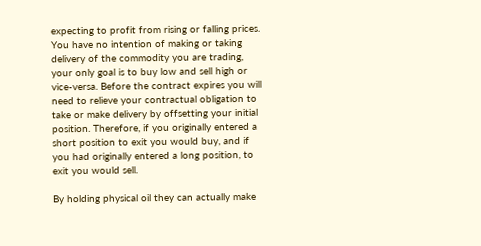expecting to profit from rising or falling prices. You have no intention of making or taking delivery of the commodity you are trading, your only goal is to buy low and sell high or vice-versa. Before the contract expires you will need to relieve your contractual obligation to take or make delivery by offsetting your initial position. Therefore, if you originally entered a short position to exit you would buy, and if you had originally entered a long position, to exit you would sell.

By holding physical oil they can actually make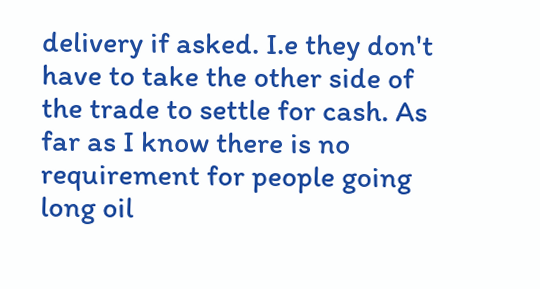delivery if asked. I.e they don't have to take the other side of the trade to settle for cash. As far as I know there is no requirement for people going long oil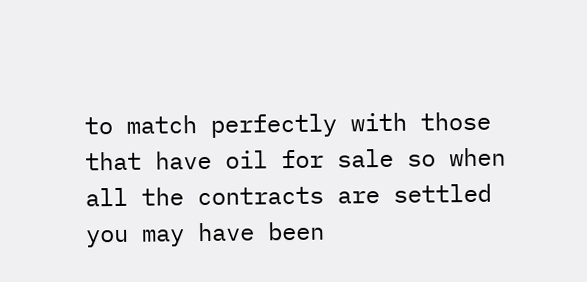to match perfectly with those that have oil for sale so when all the contracts are settled you may have been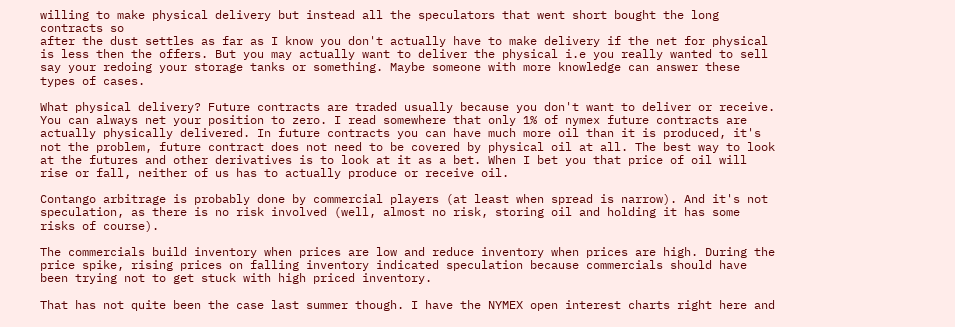willing to make physical delivery but instead all the speculators that went short bought the long contracts so
after the dust settles as far as I know you don't actually have to make delivery if the net for physical is less then the offers. But you may actually want to deliver the physical i.e you really wanted to sell say your redoing your storage tanks or something. Maybe someone with more knowledge can answer these types of cases.

What physical delivery? Future contracts are traded usually because you don't want to deliver or receive. You can always net your position to zero. I read somewhere that only 1% of nymex future contracts are actually physically delivered. In future contracts you can have much more oil than it is produced, it's not the problem, future contract does not need to be covered by physical oil at all. The best way to look at the futures and other derivatives is to look at it as a bet. When I bet you that price of oil will rise or fall, neither of us has to actually produce or receive oil.

Contango arbitrage is probably done by commercial players (at least when spread is narrow). And it's not speculation, as there is no risk involved (well, almost no risk, storing oil and holding it has some risks of course).

The commercials build inventory when prices are low and reduce inventory when prices are high. During the price spike, rising prices on falling inventory indicated speculation because commercials should have been trying not to get stuck with high priced inventory.

That has not quite been the case last summer though. I have the NYMEX open interest charts right here and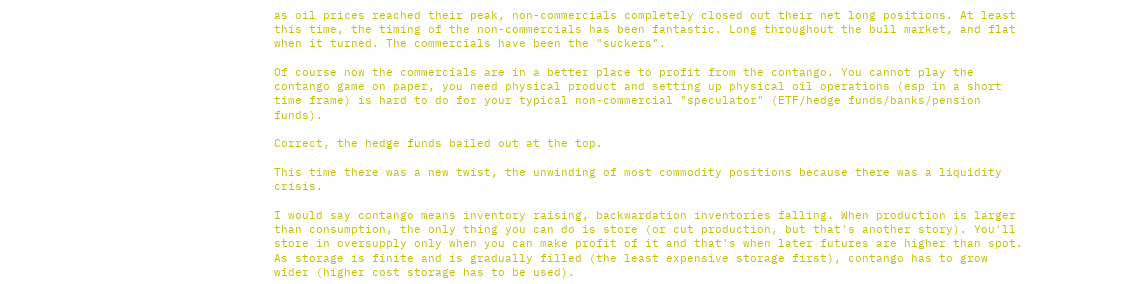as oil prices reached their peak, non-commercials completely closed out their net long positions. At least this time, the timing of the non-commercials has been fantastic. Long throughout the bull market, and flat when it turned. The commercials have been the "suckers".

Of course now the commercials are in a better place to profit from the contango. You cannot play the contango game on paper, you need physical product and setting up physical oil operations (esp in a short time frame) is hard to do for your typical non-commercial "speculator" (ETF/hedge funds/banks/pension funds).

Correct, the hedge funds bailed out at the top.

This time there was a new twist, the unwinding of most commodity positions because there was a liquidity crisis.

I would say contango means inventory raising, backwardation inventories falling. When production is larger than consumption, the only thing you can do is store (or cut production, but that's another story). You'll store in oversupply only when you can make profit of it and that's when later futures are higher than spot. As storage is finite and is gradually filled (the least expensive storage first), contango has to grow wider (higher cost storage has to be used).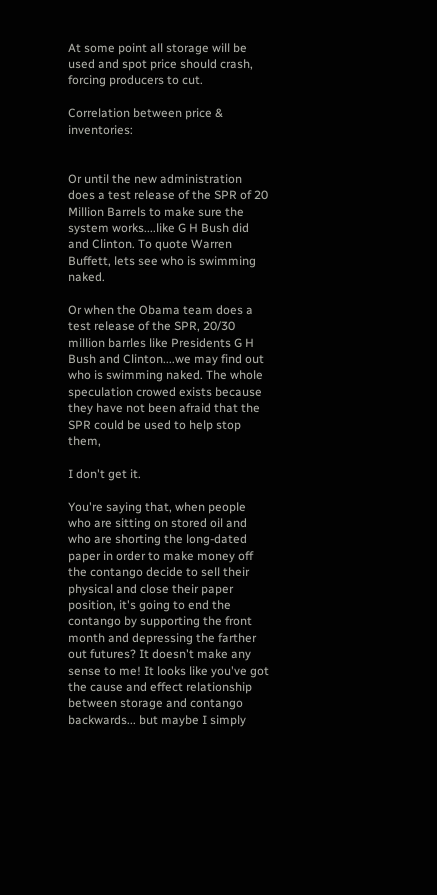At some point all storage will be used and spot price should crash, forcing producers to cut.

Correlation between price & inventories:


Or until the new administration does a test release of the SPR of 20 Million Barrels to make sure the system works....like G H Bush did and Clinton. To quote Warren Buffett, lets see who is swimming naked.

Or when the Obama team does a test release of the SPR, 20/30 million barrles like Presidents G H Bush and Clinton....we may find out who is swimming naked. The whole speculation crowed exists because they have not been afraid that the SPR could be used to help stop them,

I don't get it.

You're saying that, when people who are sitting on stored oil and who are shorting the long-dated paper in order to make money off the contango decide to sell their physical and close their paper position, it's going to end the contango by supporting the front month and depressing the farther out futures? It doesn't make any sense to me! It looks like you've got the cause and effect relationship between storage and contango backwards... but maybe I simply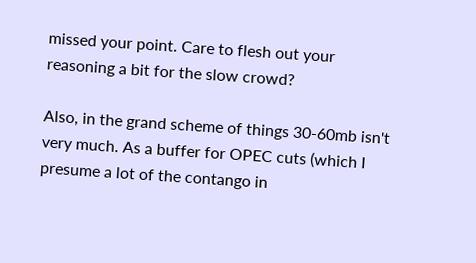missed your point. Care to flesh out your reasoning a bit for the slow crowd?

Also, in the grand scheme of things 30-60mb isn't very much. As a buffer for OPEC cuts (which I presume a lot of the contango in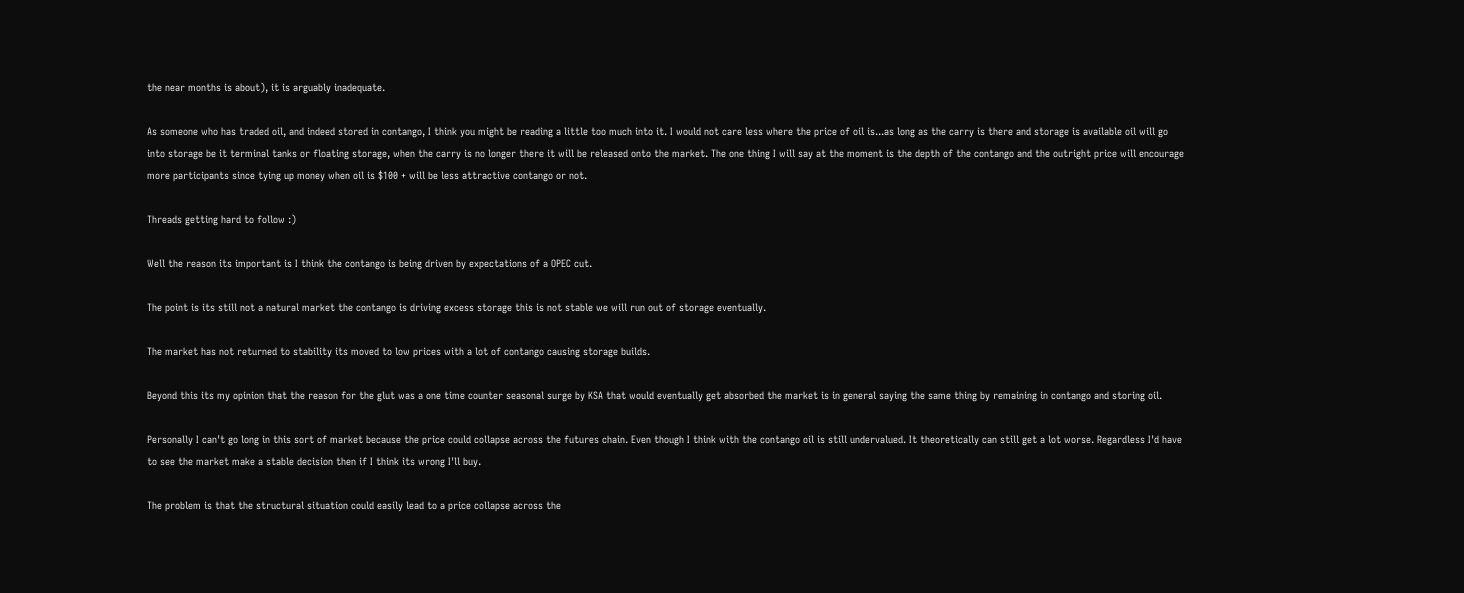the near months is about), it is arguably inadequate.

As someone who has traded oil, and indeed stored in contango, I think you might be reading a little too much into it. I would not care less where the price of oil is...as long as the carry is there and storage is available oil will go into storage be it terminal tanks or floating storage, when the carry is no longer there it will be released onto the market. The one thing I will say at the moment is the depth of the contango and the outright price will encourage more participants since tying up money when oil is $100 + will be less attractive contango or not.

Threads getting hard to follow :)

Well the reason its important is I think the contango is being driven by expectations of a OPEC cut.

The point is its still not a natural market the contango is driving excess storage this is not stable we will run out of storage eventually.

The market has not returned to stability its moved to low prices with a lot of contango causing storage builds.

Beyond this its my opinion that the reason for the glut was a one time counter seasonal surge by KSA that would eventually get absorbed the market is in general saying the same thing by remaining in contango and storing oil.

Personally I can't go long in this sort of market because the price could collapse across the futures chain. Even though I think with the contango oil is still undervalued. It theoretically can still get a lot worse. Regardless I'd have to see the market make a stable decision then if I think its wrong I'll buy.

The problem is that the structural situation could easily lead to a price collapse across the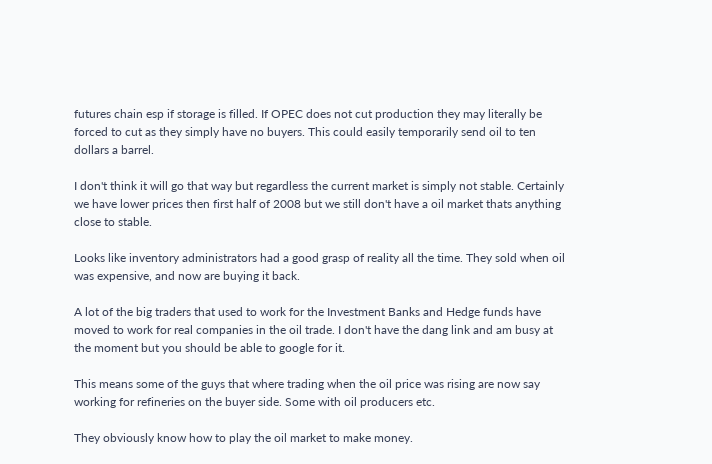futures chain esp if storage is filled. If OPEC does not cut production they may literally be forced to cut as they simply have no buyers. This could easily temporarily send oil to ten dollars a barrel.

I don't think it will go that way but regardless the current market is simply not stable. Certainly we have lower prices then first half of 2008 but we still don't have a oil market thats anything close to stable.

Looks like inventory administrators had a good grasp of reality all the time. They sold when oil was expensive, and now are buying it back.

A lot of the big traders that used to work for the Investment Banks and Hedge funds have moved to work for real companies in the oil trade. I don't have the dang link and am busy at the moment but you should be able to google for it.

This means some of the guys that where trading when the oil price was rising are now say working for refineries on the buyer side. Some with oil producers etc.

They obviously know how to play the oil market to make money.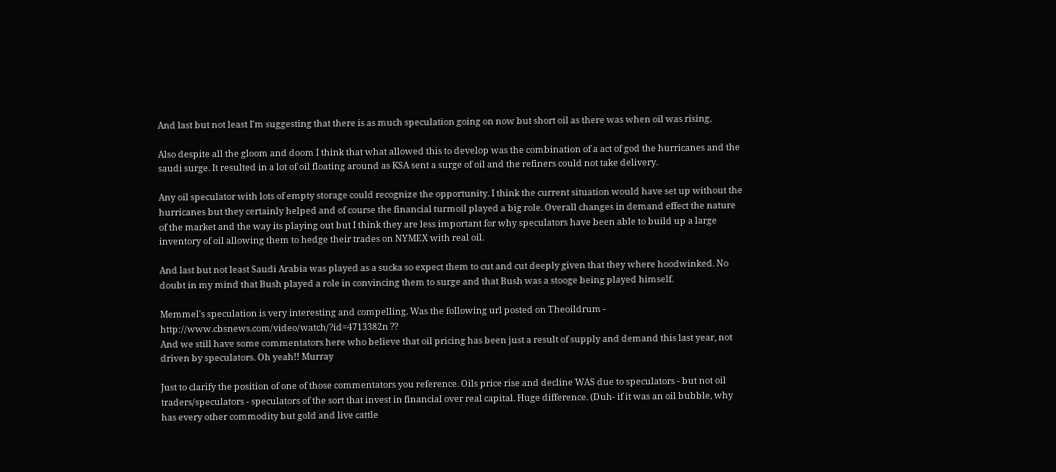And last but not least I'm suggesting that there is as much speculation going on now but short oil as there was when oil was rising.

Also despite all the gloom and doom I think that what allowed this to develop was the combination of a act of god the hurricanes and the saudi surge. It resulted in a lot of oil floating around as KSA sent a surge of oil and the refiners could not take delivery.

Any oil speculator with lots of empty storage could recognize the opportunity. I think the current situation would have set up without the hurricanes but they certainly helped and of course the financial turmoil played a big role. Overall changes in demand effect the nature of the market and the way its playing out but I think they are less important for why speculators have been able to build up a large inventory of oil allowing them to hedge their trades on NYMEX with real oil.

And last but not least Saudi Arabia was played as a sucka so expect them to cut and cut deeply given that they where hoodwinked. No doubt in my mind that Bush played a role in convincing them to surge and that Bush was a stooge being played himself.

Memmel's speculation is very interesting and compelling. Was the following url posted on Theoildrum - http://www.cbsnews.com/video/watch/?id=4713382n ??
And we still have some commentators here who believe that oil pricing has been just a result of supply and demand this last year, not driven by speculators. Oh yeah!! Murray

Just to clarify the position of one of those commentators you reference. Oils price rise and decline WAS due to speculators - but not oil traders/speculators - speculators of the sort that invest in financial over real capital. Huge difference. (Duh- if it was an oil bubble, why has every other commodity but gold and live cattle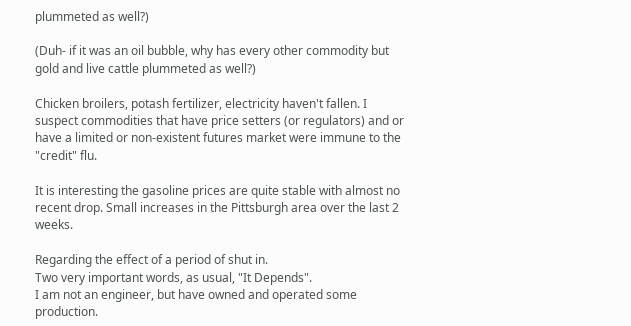plummeted as well?)

(Duh- if it was an oil bubble, why has every other commodity but gold and live cattle plummeted as well?)

Chicken broilers, potash fertilizer, electricity haven't fallen. I suspect commodities that have price setters (or regulators) and or have a limited or non-existent futures market were immune to the "credit" flu.

It is interesting the gasoline prices are quite stable with almost no recent drop. Small increases in the Pittsburgh area over the last 2 weeks.

Regarding the effect of a period of shut in.
Two very important words, as usual, "It Depends".
I am not an engineer, but have owned and operated some production.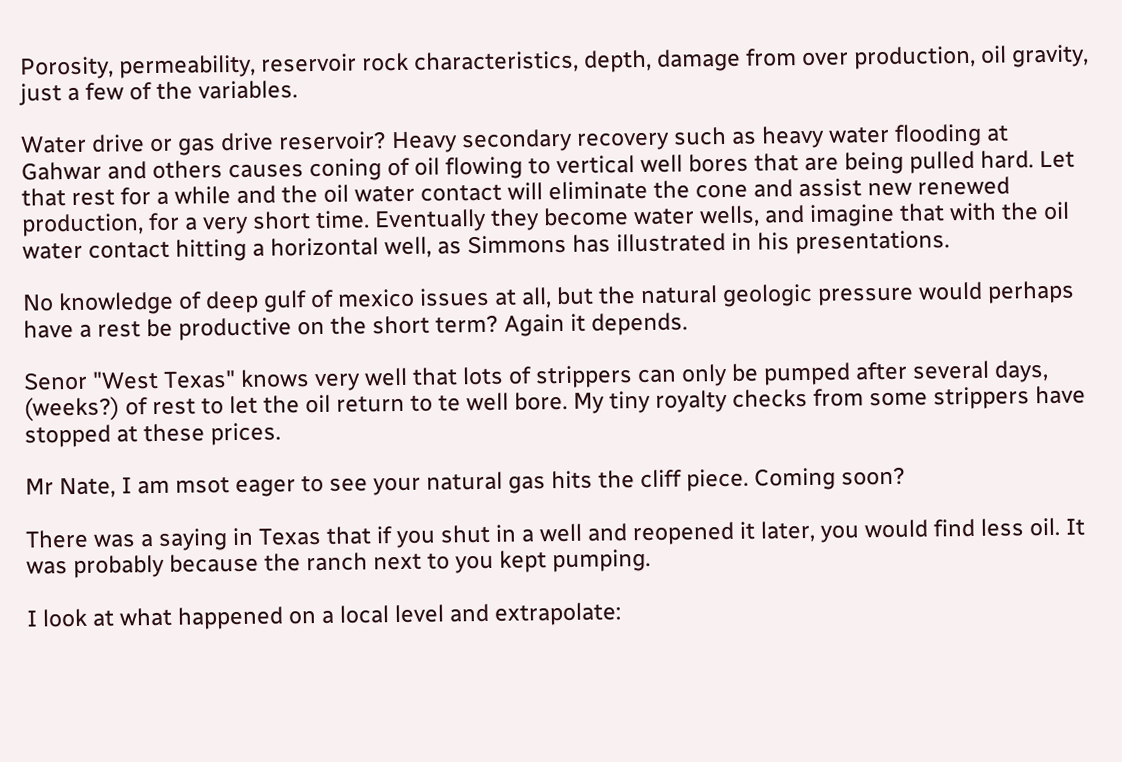Porosity, permeability, reservoir rock characteristics, depth, damage from over production, oil gravity, just a few of the variables.

Water drive or gas drive reservoir? Heavy secondary recovery such as heavy water flooding at Gahwar and others causes coning of oil flowing to vertical well bores that are being pulled hard. Let that rest for a while and the oil water contact will eliminate the cone and assist new renewed production, for a very short time. Eventually they become water wells, and imagine that with the oil water contact hitting a horizontal well, as Simmons has illustrated in his presentations.

No knowledge of deep gulf of mexico issues at all, but the natural geologic pressure would perhaps have a rest be productive on the short term? Again it depends.

Senor "West Texas" knows very well that lots of strippers can only be pumped after several days, (weeks?) of rest to let the oil return to te well bore. My tiny royalty checks from some strippers have stopped at these prices.

Mr Nate, I am msot eager to see your natural gas hits the cliff piece. Coming soon?

There was a saying in Texas that if you shut in a well and reopened it later, you would find less oil. It was probably because the ranch next to you kept pumping.

I look at what happened on a local level and extrapolate: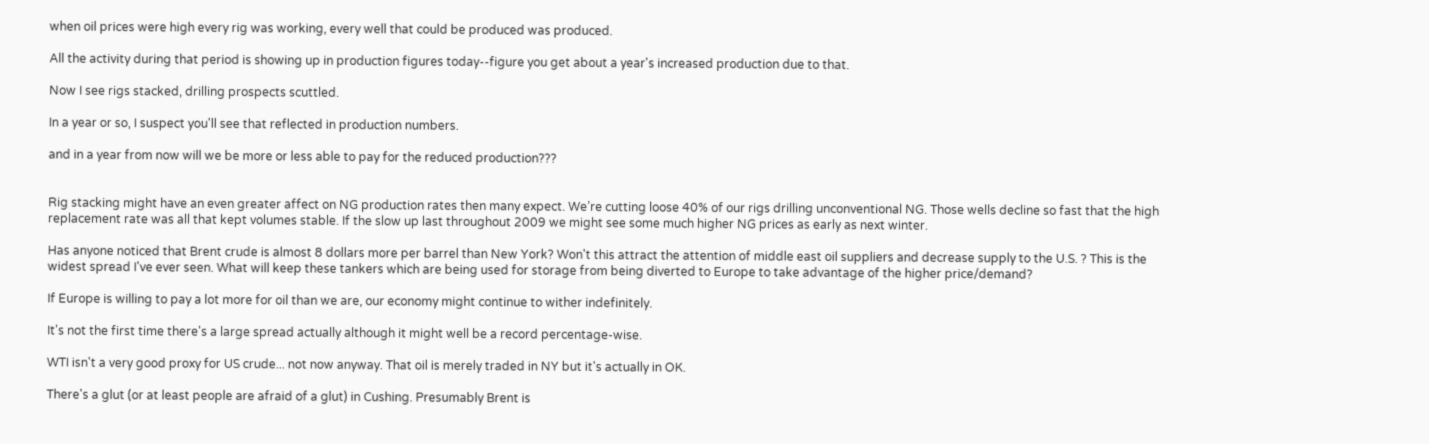when oil prices were high every rig was working, every well that could be produced was produced.

All the activity during that period is showing up in production figures today--figure you get about a year's increased production due to that.

Now I see rigs stacked, drilling prospects scuttled.

In a year or so, I suspect you'll see that reflected in production numbers.

and in a year from now will we be more or less able to pay for the reduced production???


Rig stacking might have an even greater affect on NG production rates then many expect. We’re cutting loose 40% of our rigs drilling unconventional NG. Those wells decline so fast that the high replacement rate was all that kept volumes stable. If the slow up last throughout 2009 we might see some much higher NG prices as early as next winter.

Has anyone noticed that Brent crude is almost 8 dollars more per barrel than New York? Won't this attract the attention of middle east oil suppliers and decrease supply to the U.S. ? This is the widest spread I've ever seen. What will keep these tankers which are being used for storage from being diverted to Europe to take advantage of the higher price/demand?

If Europe is willing to pay a lot more for oil than we are, our economy might continue to wither indefinitely.

It's not the first time there's a large spread actually although it might well be a record percentage-wise.

WTI isn't a very good proxy for US crude... not now anyway. That oil is merely traded in NY but it's actually in OK.

There's a glut (or at least people are afraid of a glut) in Cushing. Presumably Brent is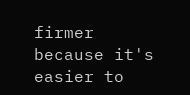firmer because it's easier to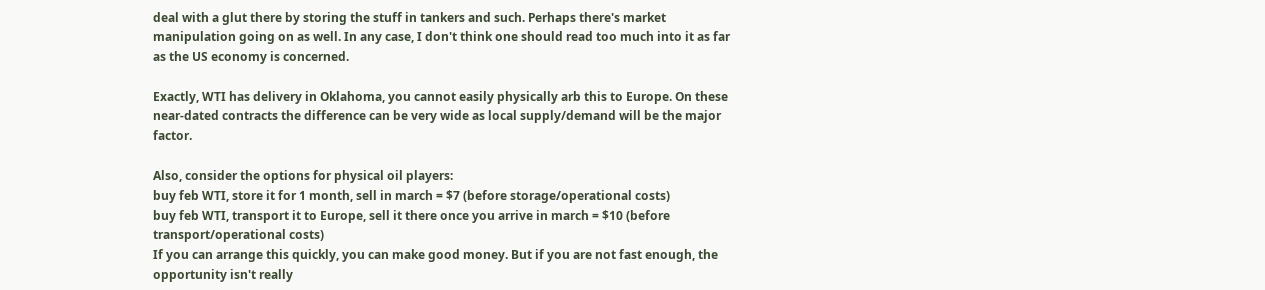deal with a glut there by storing the stuff in tankers and such. Perhaps there's market manipulation going on as well. In any case, I don't think one should read too much into it as far as the US economy is concerned.

Exactly, WTI has delivery in Oklahoma, you cannot easily physically arb this to Europe. On these near-dated contracts the difference can be very wide as local supply/demand will be the major factor.

Also, consider the options for physical oil players:
buy feb WTI, store it for 1 month, sell in march = $7 (before storage/operational costs)
buy feb WTI, transport it to Europe, sell it there once you arrive in march = $10 (before transport/operational costs)
If you can arrange this quickly, you can make good money. But if you are not fast enough, the opportunity isn't really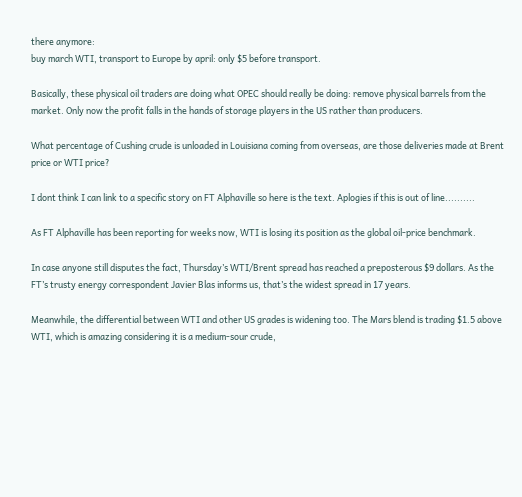there anymore:
buy march WTI, transport to Europe by april: only $5 before transport.

Basically, these physical oil traders are doing what OPEC should really be doing: remove physical barrels from the market. Only now the profit falls in the hands of storage players in the US rather than producers.

What percentage of Cushing crude is unloaded in Louisiana coming from overseas, are those deliveries made at Brent price or WTI price?

I dont think I can link to a specific story on FT Alphaville so here is the text. Aplogies if this is out of line..........

As FT Alphaville has been reporting for weeks now, WTI is losing its position as the global oil-price benchmark.

In case anyone still disputes the fact, Thursday’s WTI/Brent spread has reached a preposterous $9 dollars. As the FT’s trusty energy correspondent Javier Blas informs us, that’s the widest spread in 17 years.

Meanwhile, the differential between WTI and other US grades is widening too. The Mars blend is trading $1.5 above WTI, which is amazing considering it is a medium-sour crude,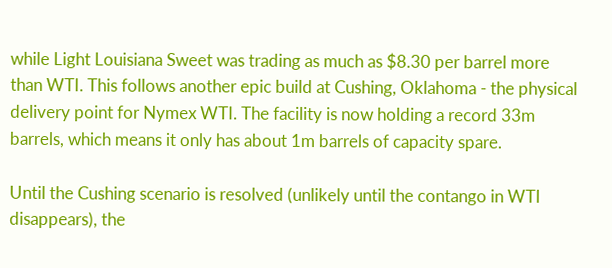while Light Louisiana Sweet was trading as much as $8.30 per barrel more than WTI. This follows another epic build at Cushing, Oklahoma - the physical delivery point for Nymex WTI. The facility is now holding a record 33m barrels, which means it only has about 1m barrels of capacity spare.

Until the Cushing scenario is resolved (unlikely until the contango in WTI disappears), the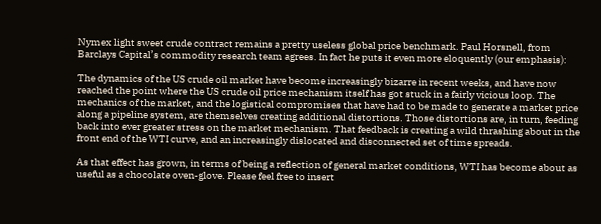Nymex light sweet crude contract remains a pretty useless global price benchmark. Paul Horsnell, from Barclays Capital’s commodity research team agrees. In fact he puts it even more eloquently (our emphasis):

The dynamics of the US crude oil market have become increasingly bizarre in recent weeks, and have now reached the point where the US crude oil price mechanism itself has got stuck in a fairly vicious loop. The mechanics of the market, and the logistical compromises that have had to be made to generate a market price along a pipeline system, are themselves creating additional distortions. Those distortions are, in turn, feeding back into ever greater stress on the market mechanism. That feedback is creating a wild thrashing about in the front end of the WTI curve, and an increasingly dislocated and disconnected set of time spreads.

As that effect has grown, in terms of being a reflection of general market conditions, WTI has become about as useful as a chocolate oven-glove. Please feel free to insert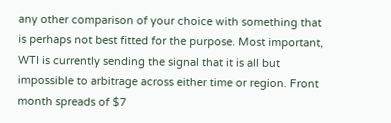any other comparison of your choice with something that is perhaps not best fitted for the purpose. Most important, WTI is currently sending the signal that it is all but impossible to arbitrage across either time or region. Front month spreads of $7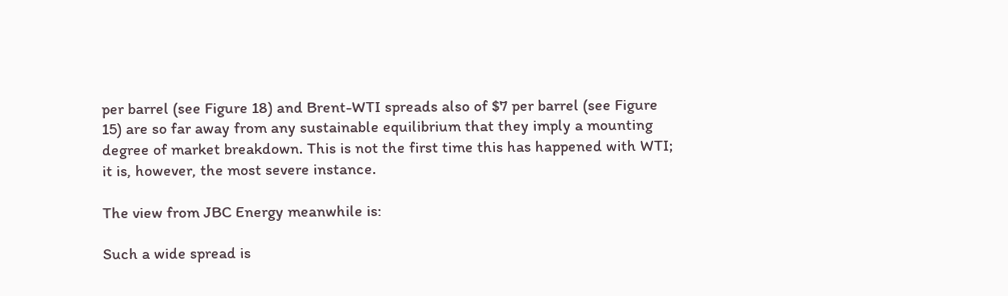per barrel (see Figure 18) and Brent-WTI spreads also of $7 per barrel (see Figure 15) are so far away from any sustainable equilibrium that they imply a mounting degree of market breakdown. This is not the first time this has happened with WTI; it is, however, the most severe instance.

The view from JBC Energy meanwhile is:

Such a wide spread is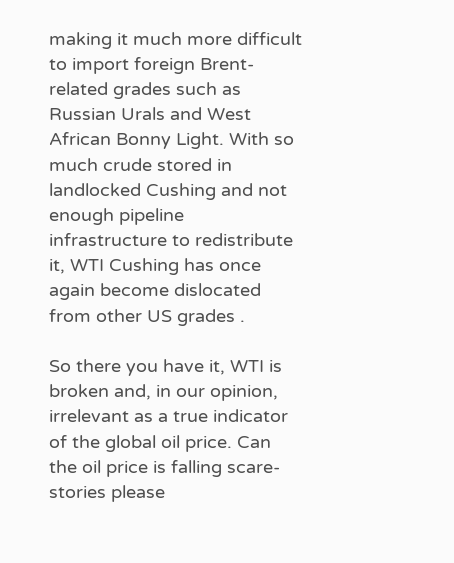making it much more difficult to import foreign Brent-related grades such as Russian Urals and West African Bonny Light. With so much crude stored in landlocked Cushing and not enough pipeline infrastructure to redistribute it, WTI Cushing has once again become dislocated from other US grades .

So there you have it, WTI is broken and, in our opinion, irrelevant as a true indicator of the global oil price. Can the oil price is falling scare-stories please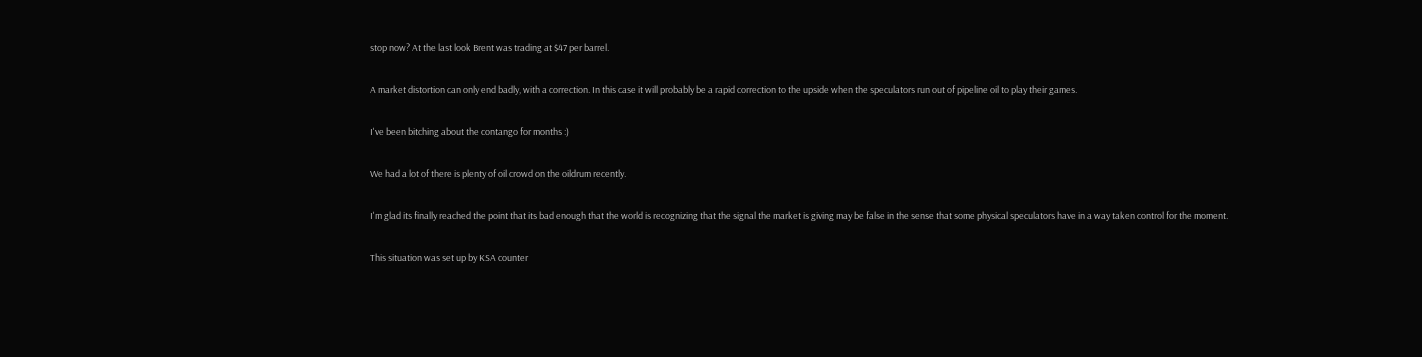stop now? At the last look Brent was trading at $47 per barrel.

A market distortion can only end badly, with a correction. In this case it will probably be a rapid correction to the upside when the speculators run out of pipeline oil to play their games.

I've been bitching about the contango for months :)

We had a lot of there is plenty of oil crowd on the oildrum recently.

I'm glad its finally reached the point that its bad enough that the world is recognizing that the signal the market is giving may be false in the sense that some physical speculators have in a way taken control for the moment.

This situation was set up by KSA counter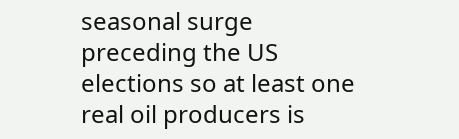seasonal surge preceding the US elections so at least one real oil producers is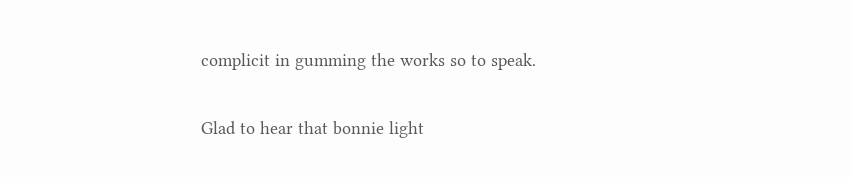complicit in gumming the works so to speak.

Glad to hear that bonnie light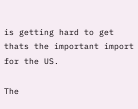is getting hard to get thats the important import for the US.

The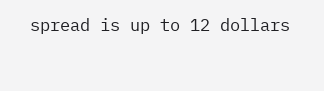spread is up to 12 dollars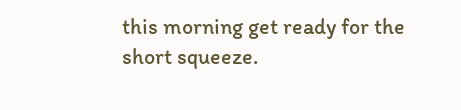this morning get ready for the short squeeze.